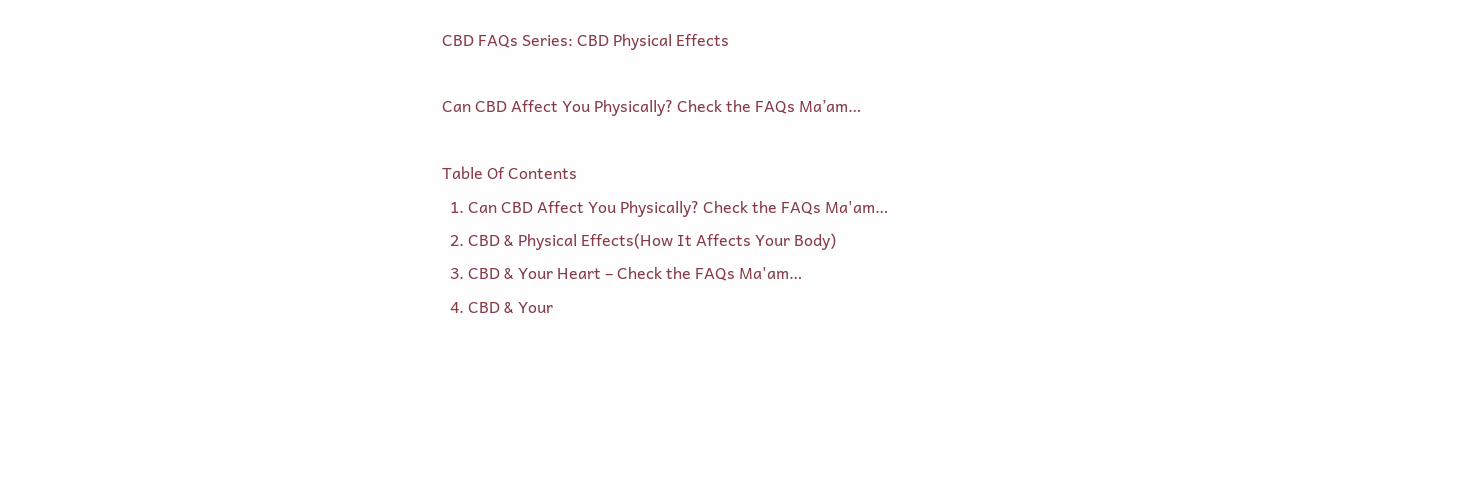CBD FAQs Series: CBD Physical Effects

Can CBD Affect You Physically? Check the FAQs Ma’am…

Table Of Contents
  1. Can CBD Affect You Physically? Check the FAQs Ma'am…
  2. CBD & Physical Effects(How It Affects Your Body)
  3. CBD & Your Heart – Check the FAQs Ma'am…
  4. CBD & Your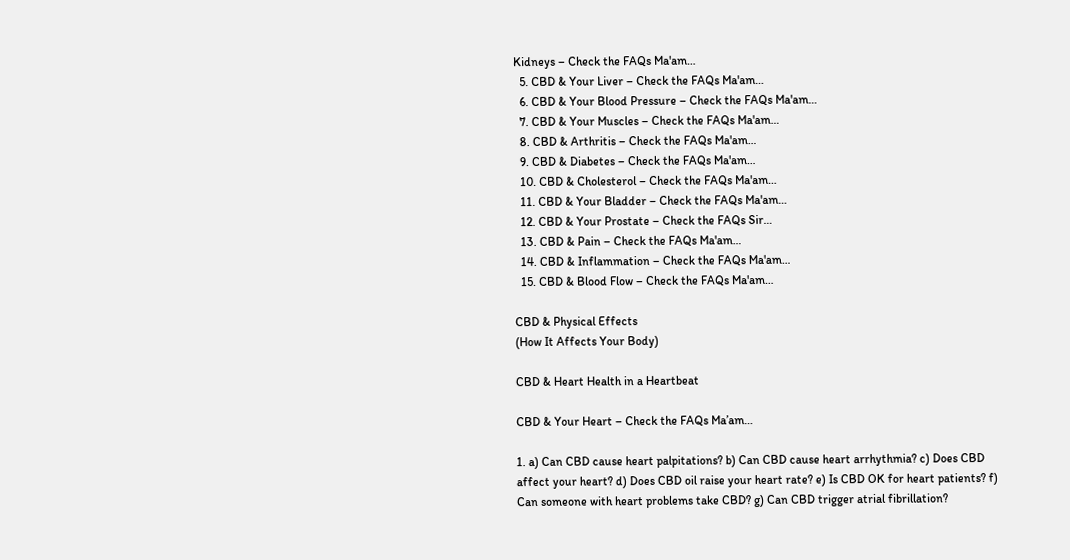Kidneys – Check the FAQs Ma'am…
  5. CBD & Your Liver – Check the FAQs Ma'am…
  6. CBD & Your Blood Pressure – Check the FAQs Ma'am…
  7. CBD & Your Muscles – Check the FAQs Ma'am…
  8. CBD & Arthritis – Check the FAQs Ma'am…
  9. CBD & Diabetes – Check the FAQs Ma'am…
  10. CBD & Cholesterol – Check the FAQs Ma'am…
  11. CBD & Your Bladder – Check the FAQs Ma'am…
  12. CBD & Your Prostate – Check the FAQs Sir…
  13. CBD & Pain – Check the FAQs Ma'am…
  14. CBD & Inflammation – Check the FAQs Ma'am…
  15. CBD & Blood Flow – Check the FAQs Ma'am…

CBD & Physical Effects
(How It Affects Your Body)

CBD & Heart Health in a Heartbeat

CBD & Your Heart – Check the FAQs Ma’am…

1. a) Can CBD cause heart palpitations? b) Can CBD cause heart arrhythmia? c) Does CBD affect your heart? d) Does CBD oil raise your heart rate? e) Is CBD OK for heart patients? f) Can someone with heart problems take CBD? g) Can CBD trigger atrial fibrillation?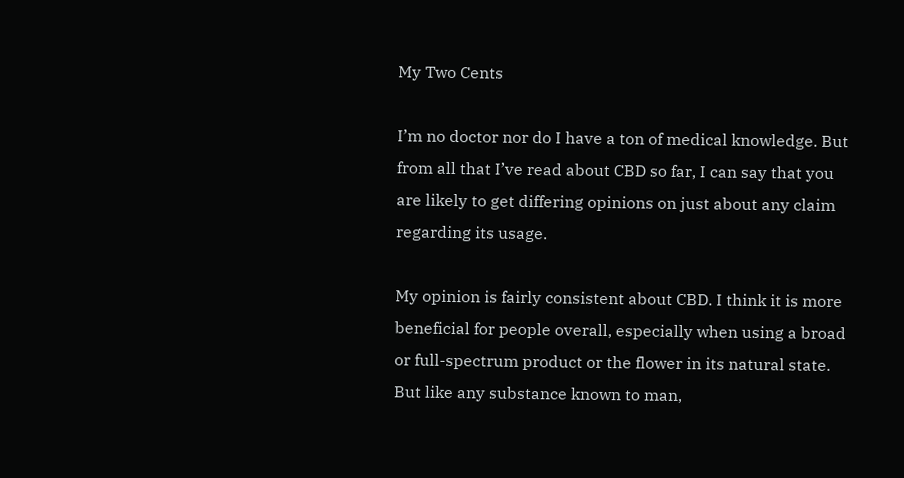My Two Cents

I’m no doctor nor do I have a ton of medical knowledge. But from all that I’ve read about CBD so far, I can say that you are likely to get differing opinions on just about any claim regarding its usage.

My opinion is fairly consistent about CBD. I think it is more beneficial for people overall, especially when using a broad or full-spectrum product or the flower in its natural state. But like any substance known to man,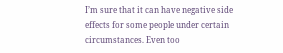I’m sure that it can have negative side effects for some people under certain circumstances. Even too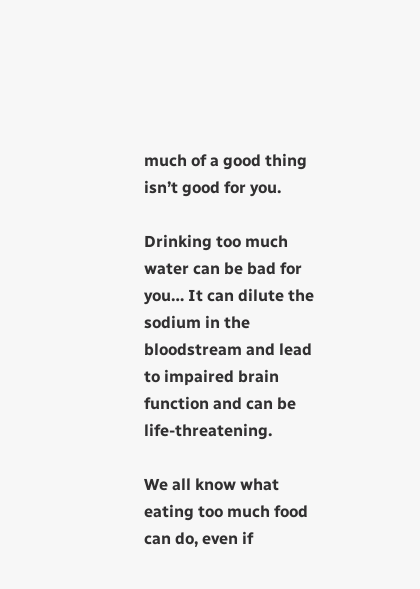much of a good thing isn’t good for you.

Drinking too much water can be bad for you… It can dilute the sodium in the bloodstream and lead to impaired brain function and can be life-threatening.

We all know what eating too much food can do, even if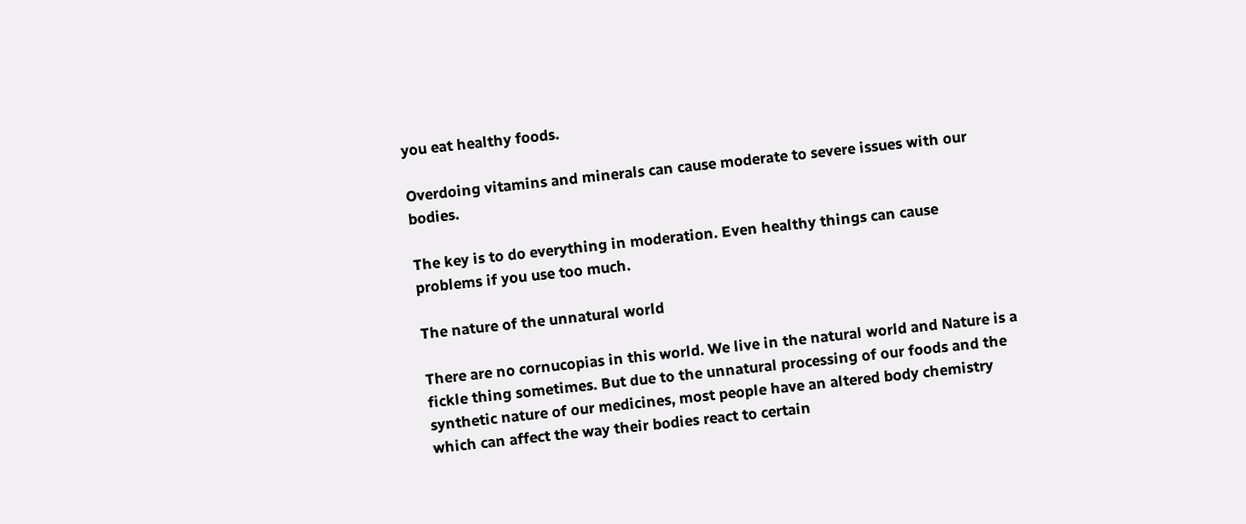you eat healthy foods.

Overdoing vitamins and minerals can cause moderate to severe issues with our bodies.

The key is to do everything in moderation. Even healthy things can cause problems if you use too much.

The nature of the unnatural world

There are no cornucopias in this world. We live in the natural world and Nature is a fickle thing sometimes. But due to the unnatural processing of our foods and the synthetic nature of our medicines, most people have an altered body chemistry which can affect the way their bodies react to certain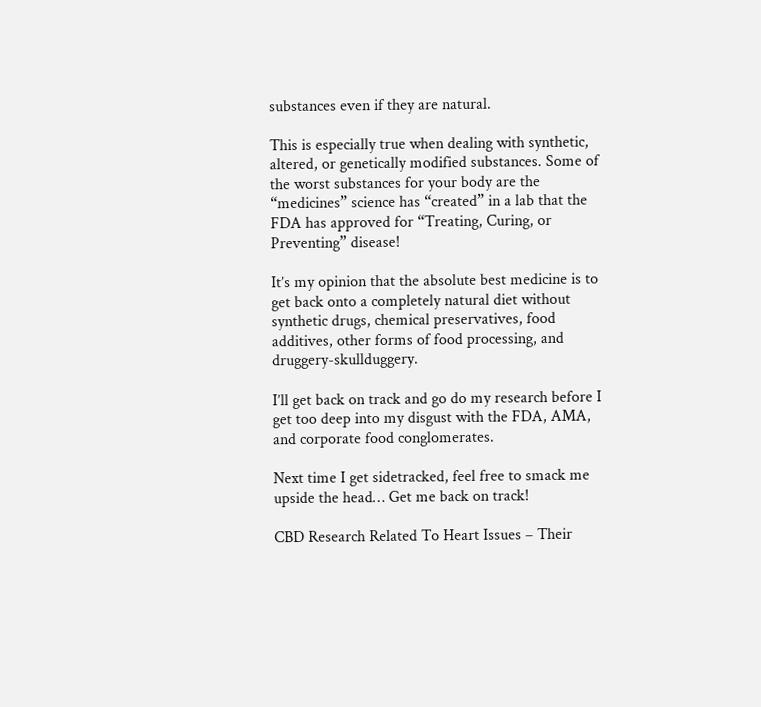substances even if they are natural.

This is especially true when dealing with synthetic, altered, or genetically modified substances. Some of the worst substances for your body are the “medicines” science has “created” in a lab that the FDA has approved for “Treating, Curing, or Preventing” disease!

It’s my opinion that the absolute best medicine is to get back onto a completely natural diet without synthetic drugs, chemical preservatives, food additives, other forms of food processing, and druggery-skullduggery.

I’ll get back on track and go do my research before I get too deep into my disgust with the FDA, AMA, and corporate food conglomerates.

Next time I get sidetracked, feel free to smack me upside the head… Get me back on track!

CBD Research Related To Heart Issues – Their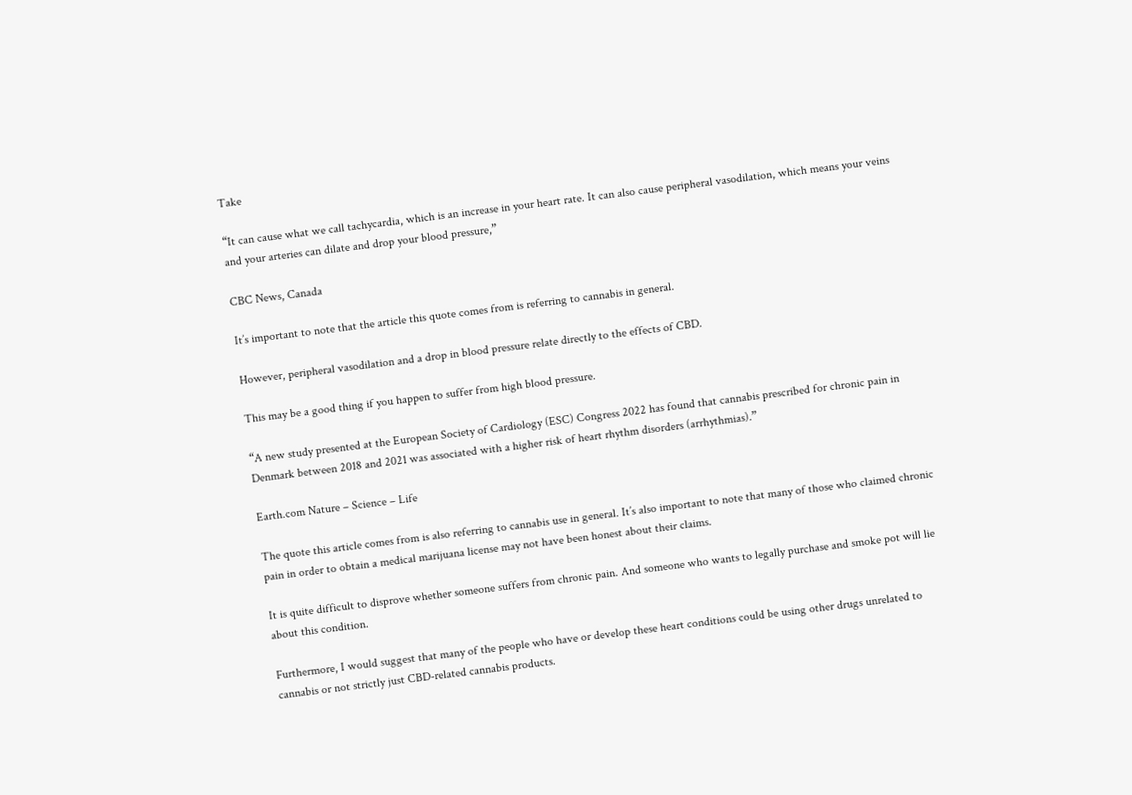Take

“It can cause what we call tachycardia, which is an increase in your heart rate. It can also cause peripheral vasodilation, which means your veins and your arteries can dilate and drop your blood pressure,”

CBC News, Canada

It’s important to note that the article this quote comes from is referring to cannabis in general.

However, peripheral vasodilation and a drop in blood pressure relate directly to the effects of CBD.

This may be a good thing if you happen to suffer from high blood pressure.

“A new study presented at the European Society of Cardiology (ESC) Congress 2022 has found that cannabis prescribed for chronic pain in Denmark between 2018 and 2021 was associated with a higher risk of heart rhythm disorders (arrhythmias).”

Earth.com Nature – Science – Life

The quote this article comes from is also referring to cannabis use in general. It’s also important to note that many of those who claimed chronic pain in order to obtain a medical marijuana license may not have been honest about their claims.

It is quite difficult to disprove whether someone suffers from chronic pain. And someone who wants to legally purchase and smoke pot will lie about this condition.

Furthermore, I would suggest that many of the people who have or develop these heart conditions could be using other drugs unrelated to cannabis or not strictly just CBD-related cannabis products.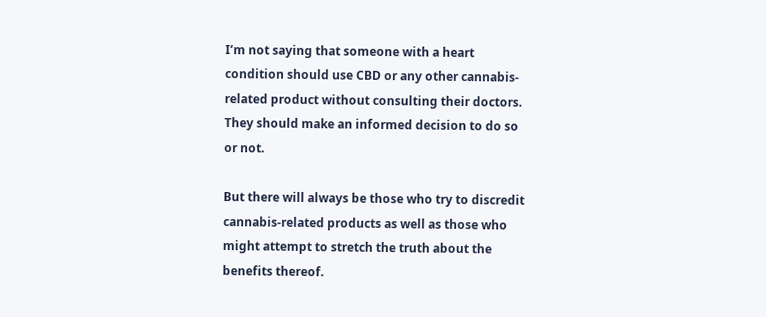I’m not saying that someone with a heart condition should use CBD or any other cannabis-related product without consulting their doctors. They should make an informed decision to do so or not.

But there will always be those who try to discredit cannabis-related products as well as those who might attempt to stretch the truth about the benefits thereof.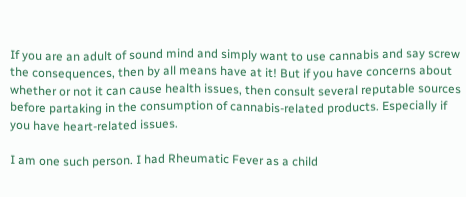If you are an adult of sound mind and simply want to use cannabis and say screw the consequences, then by all means have at it! But if you have concerns about whether or not it can cause health issues, then consult several reputable sources before partaking in the consumption of cannabis-related products. Especially if you have heart-related issues.

I am one such person. I had Rheumatic Fever as a child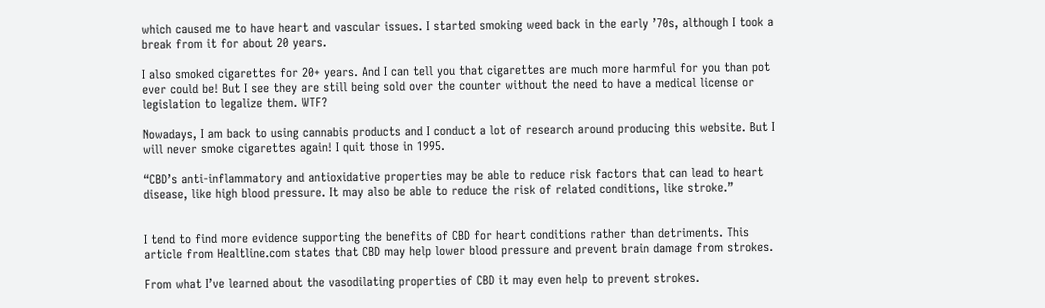which caused me to have heart and vascular issues. I started smoking weed back in the early ’70s, although I took a break from it for about 20 years.

I also smoked cigarettes for 20+ years. And I can tell you that cigarettes are much more harmful for you than pot ever could be! But I see they are still being sold over the counter without the need to have a medical license or legislation to legalize them. WTF?

Nowadays, I am back to using cannabis products and I conduct a lot of research around producing this website. But I will never smoke cigarettes again! I quit those in 1995.

“CBD’s anti-inflammatory and antioxidative properties may be able to reduce risk factors that can lead to heart disease, like high blood pressure. It may also be able to reduce the risk of related conditions, like stroke.”


I tend to find more evidence supporting the benefits of CBD for heart conditions rather than detriments. This article from Healtline.com states that CBD may help lower blood pressure and prevent brain damage from strokes.

From what I’ve learned about the vasodilating properties of CBD it may even help to prevent strokes.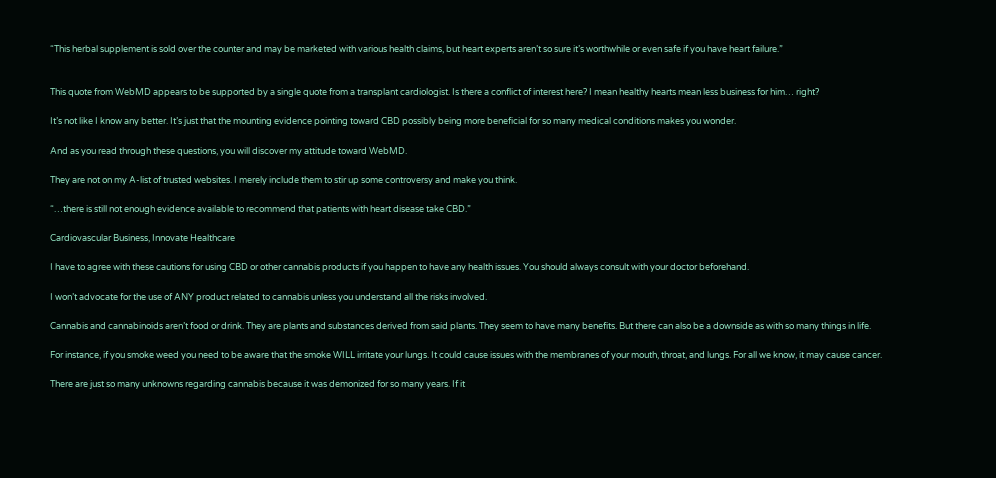“This herbal supplement is sold over the counter and may be marketed with various health claims, but heart experts aren’t so sure it’s worthwhile or even safe if you have heart failure.”


This quote from WebMD appears to be supported by a single quote from a transplant cardiologist. Is there a conflict of interest here? I mean healthy hearts mean less business for him… right?

It’s not like I know any better. It’s just that the mounting evidence pointing toward CBD possibly being more beneficial for so many medical conditions makes you wonder.

And as you read through these questions, you will discover my attitude toward WebMD.

They are not on my A-list of trusted websites. I merely include them to stir up some controversy and make you think.

“…there is still not enough evidence available to recommend that patients with heart disease take CBD.”

Cardiovascular Business, Innovate Healthcare

I have to agree with these cautions for using CBD or other cannabis products if you happen to have any health issues. You should always consult with your doctor beforehand.

I won’t advocate for the use of ANY product related to cannabis unless you understand all the risks involved.

Cannabis and cannabinoids aren’t food or drink. They are plants and substances derived from said plants. They seem to have many benefits. But there can also be a downside as with so many things in life.

For instance, if you smoke weed you need to be aware that the smoke WILL irritate your lungs. It could cause issues with the membranes of your mouth, throat, and lungs. For all we know, it may cause cancer.

There are just so many unknowns regarding cannabis because it was demonized for so many years. If it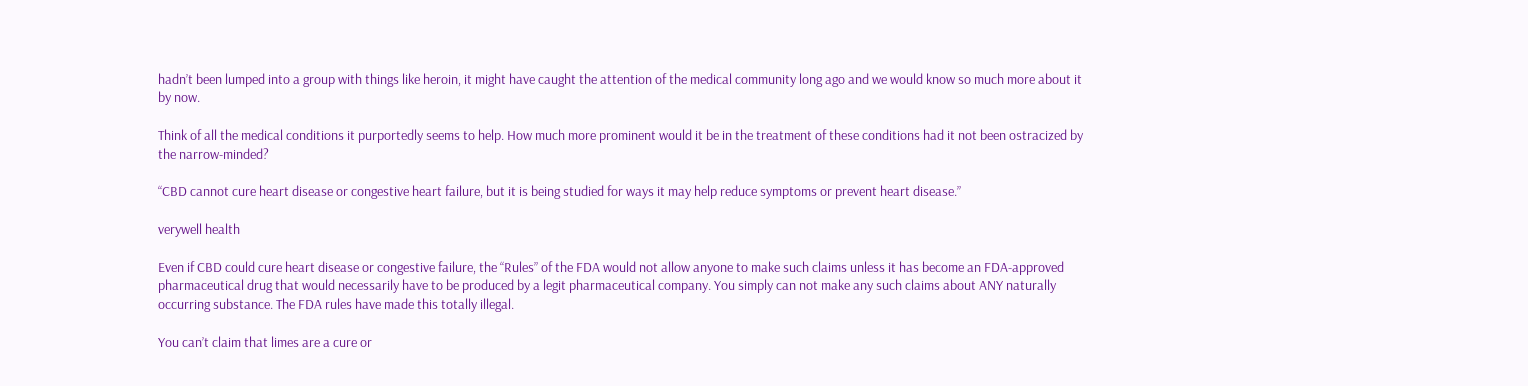hadn’t been lumped into a group with things like heroin, it might have caught the attention of the medical community long ago and we would know so much more about it by now.

Think of all the medical conditions it purportedly seems to help. How much more prominent would it be in the treatment of these conditions had it not been ostracized by the narrow-minded?

“CBD cannot cure heart disease or congestive heart failure, but it is being studied for ways it may help reduce symptoms or prevent heart disease.”

verywell health

Even if CBD could cure heart disease or congestive failure, the “Rules” of the FDA would not allow anyone to make such claims unless it has become an FDA-approved pharmaceutical drug that would necessarily have to be produced by a legit pharmaceutical company. You simply can not make any such claims about ANY naturally occurring substance. The FDA rules have made this totally illegal.

You can’t claim that limes are a cure or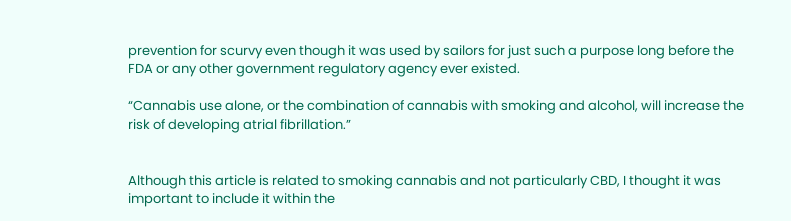prevention for scurvy even though it was used by sailors for just such a purpose long before the FDA or any other government regulatory agency ever existed.

“Cannabis use alone, or the combination of cannabis with smoking and alcohol, will increase the risk of developing atrial fibrillation.”


Although this article is related to smoking cannabis and not particularly CBD, I thought it was important to include it within the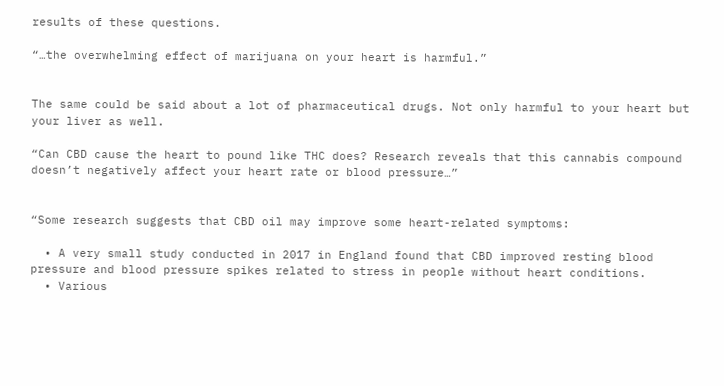results of these questions.

“…the overwhelming effect of marijuana on your heart is harmful.”


The same could be said about a lot of pharmaceutical drugs. Not only harmful to your heart but your liver as well.

“Can CBD cause the heart to pound like THC does? Research reveals that this cannabis compound doesn’t negatively affect your heart rate or blood pressure…”


“Some research suggests that CBD oil may improve some heart-related symptoms:

  • A very small study conducted in 2017 in England found that CBD improved resting blood pressure and blood pressure spikes related to stress in people without heart conditions.
  • Various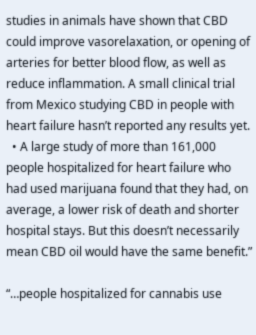studies in animals have shown that CBD could improve vasorelaxation, or opening of arteries for better blood flow, as well as reduce inflammation. A small clinical trial from Mexico studying CBD in people with heart failure hasn’t reported any results yet.
  • A large study of more than 161,000 people hospitalized for heart failure who had used marijuana found that they had, on average, a lower risk of death and shorter hospital stays. But this doesn’t necessarily mean CBD oil would have the same benefit.”

“…people hospitalized for cannabis use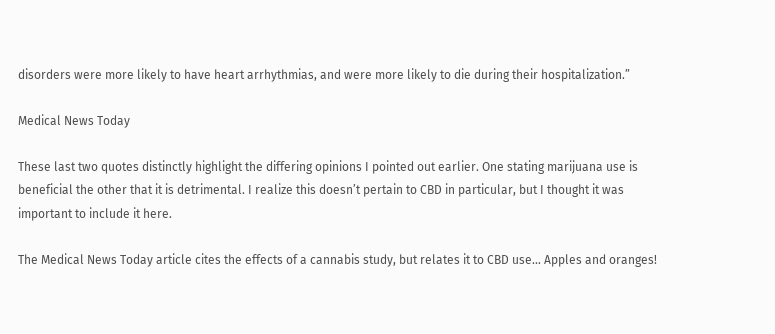disorders were more likely to have heart arrhythmias, and were more likely to die during their hospitalization.”

Medical News Today

These last two quotes distinctly highlight the differing opinions I pointed out earlier. One stating marijuana use is beneficial the other that it is detrimental. I realize this doesn’t pertain to CBD in particular, but I thought it was important to include it here.

The Medical News Today article cites the effects of a cannabis study, but relates it to CBD use… Apples and oranges!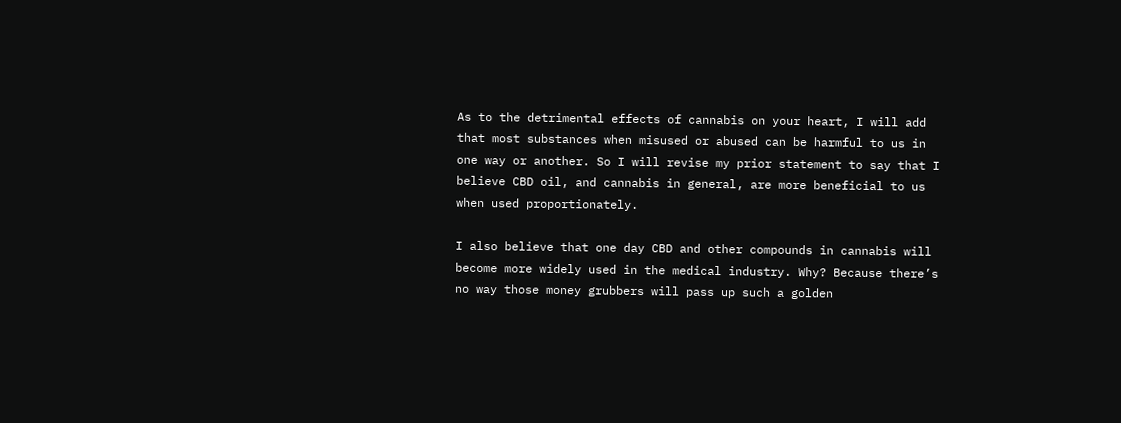As to the detrimental effects of cannabis on your heart, I will add that most substances when misused or abused can be harmful to us in one way or another. So I will revise my prior statement to say that I believe CBD oil, and cannabis in general, are more beneficial to us when used proportionately.

I also believe that one day CBD and other compounds in cannabis will become more widely used in the medical industry. Why? Because there’s no way those money grubbers will pass up such a golden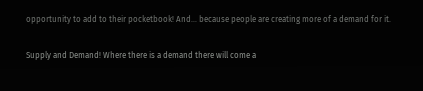opportunity to add to their pocketbook! And… because people are creating more of a demand for it.

Supply and Demand! Where there is a demand there will come a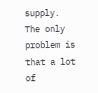supply. The only problem is that a lot of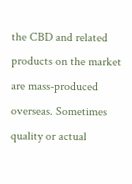the CBD and related products on the market are mass-produced overseas. Sometimes quality or actual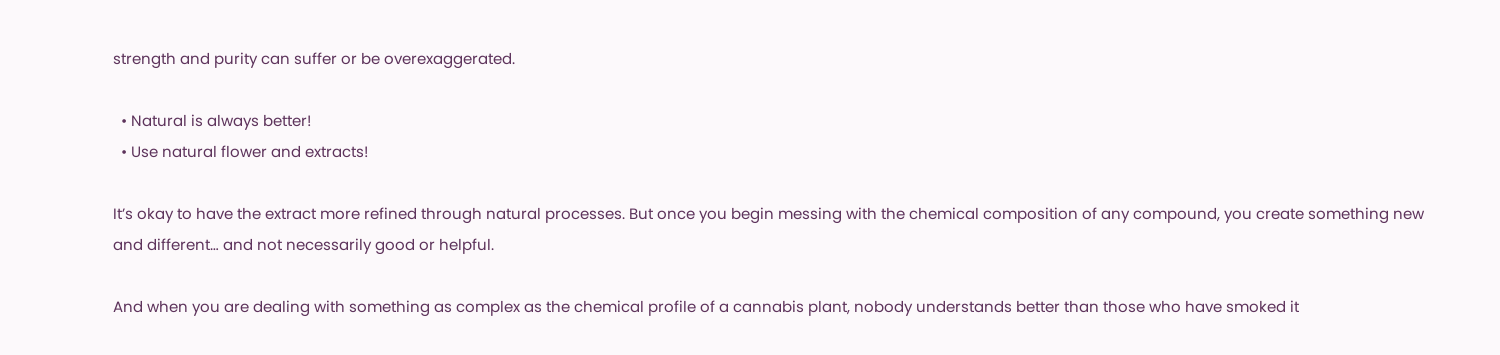strength and purity can suffer or be overexaggerated.

  • Natural is always better!
  • Use natural flower and extracts!

It’s okay to have the extract more refined through natural processes. But once you begin messing with the chemical composition of any compound, you create something new and different… and not necessarily good or helpful.

And when you are dealing with something as complex as the chemical profile of a cannabis plant, nobody understands better than those who have smoked it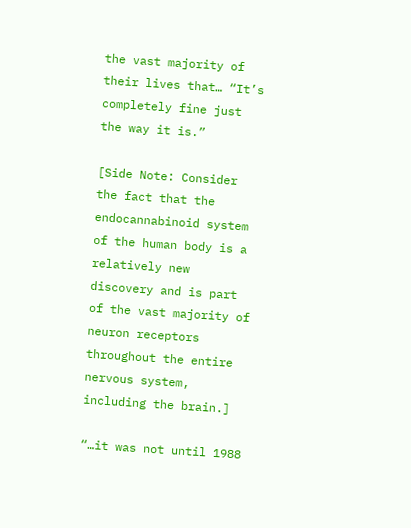the vast majority of their lives that… “It’s completely fine just the way it is.”

[Side Note: Consider the fact that the endocannabinoid system of the human body is a relatively new discovery and is part of the vast majority of neuron receptors throughout the entire nervous system, including the brain.]

“…it was not until 1988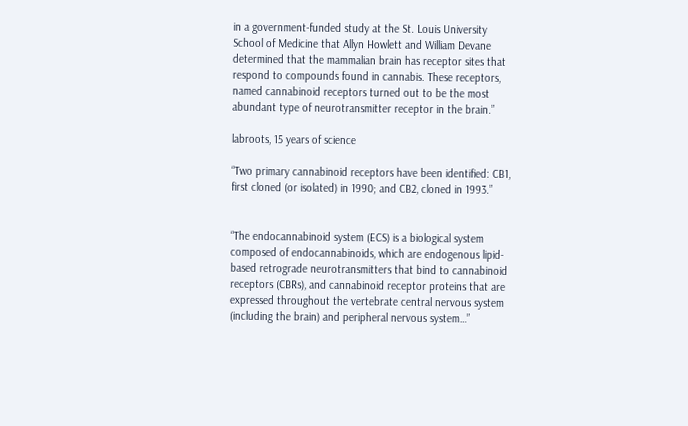in a government-funded study at the St. Louis University School of Medicine that Allyn Howlett and William Devane determined that the mammalian brain has receptor sites that respond to compounds found in cannabis. These receptors, named cannabinoid receptors turned out to be the most abundant type of neurotransmitter receptor in the brain.”

labroots, 15 years of science

“Two primary cannabinoid receptors have been identified: CB1, first cloned (or isolated) in 1990; and CB2, cloned in 1993.”


“The endocannabinoid system (ECS) is a biological system composed of endocannabinoids, which are endogenous lipid-based retrograde neurotransmitters that bind to cannabinoid receptors (CBRs), and cannabinoid receptor proteins that are expressed throughout the vertebrate central nervous system (including the brain) and peripheral nervous system…”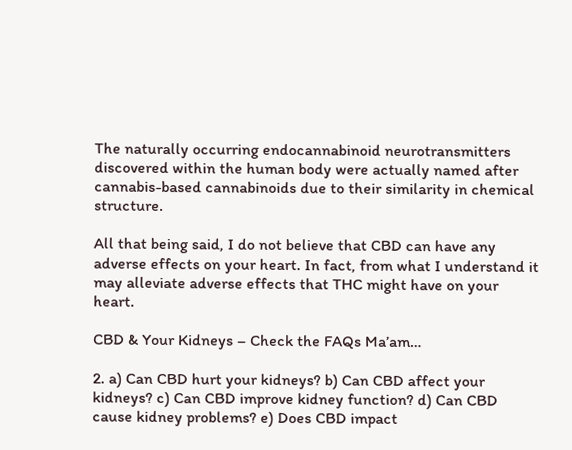The naturally occurring endocannabinoid neurotransmitters discovered within the human body were actually named after cannabis-based cannabinoids due to their similarity in chemical structure.

All that being said, I do not believe that CBD can have any adverse effects on your heart. In fact, from what I understand it may alleviate adverse effects that THC might have on your heart.

CBD & Your Kidneys – Check the FAQs Ma’am…

2. a) Can CBD hurt your kidneys? b) Can CBD affect your kidneys? c) Can CBD improve kidney function? d) Can CBD cause kidney problems? e) Does CBD impact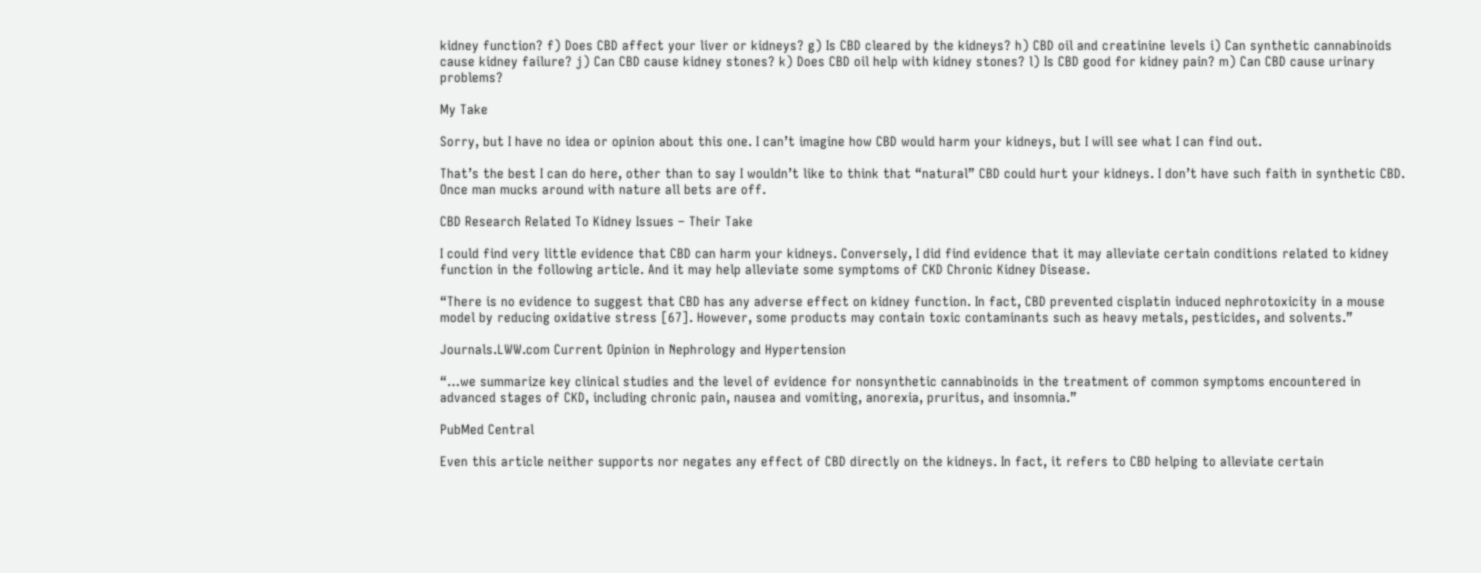kidney function? f) Does CBD affect your liver or kidneys? g) Is CBD cleared by the kidneys? h) CBD oil and creatinine levels i) Can synthetic cannabinoids cause kidney failure? j) Can CBD cause kidney stones? k) Does CBD oil help with kidney stones? l) Is CBD good for kidney pain? m) Can CBD cause urinary problems?

My Take

Sorry, but I have no idea or opinion about this one. I can’t imagine how CBD would harm your kidneys, but I will see what I can find out.

That’s the best I can do here, other than to say I wouldn’t like to think that “natural” CBD could hurt your kidneys. I don’t have such faith in synthetic CBD. Once man mucks around with nature all bets are off.

CBD Research Related To Kidney Issues – Their Take

I could find very little evidence that CBD can harm your kidneys. Conversely, I did find evidence that it may alleviate certain conditions related to kidney function in the following article. And it may help alleviate some symptoms of CKD Chronic Kidney Disease.

“There is no evidence to suggest that CBD has any adverse effect on kidney function. In fact, CBD prevented cisplatin induced nephrotoxicity in a mouse model by reducing oxidative stress [67]. However, some products may contain toxic contaminants such as heavy metals, pesticides, and solvents.”

Journals.LWW.com Current Opinion in Nephrology and Hypertension

“…we summarize key clinical studies and the level of evidence for nonsynthetic cannabinoids in the treatment of common symptoms encountered in advanced stages of CKD, including chronic pain, nausea and vomiting, anorexia, pruritus, and insomnia.”

PubMed Central

Even this article neither supports nor negates any effect of CBD directly on the kidneys. In fact, it refers to CBD helping to alleviate certain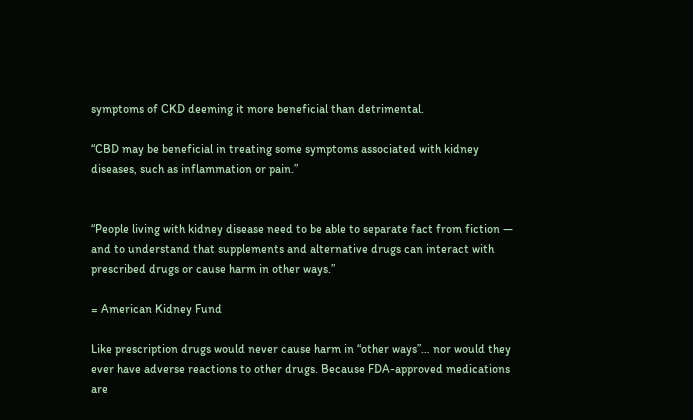symptoms of CKD deeming it more beneficial than detrimental.

“CBD may be beneficial in treating some symptoms associated with kidney diseases, such as inflammation or pain.”


“People living with kidney disease need to be able to separate fact from fiction — and to understand that supplements and alternative drugs can interact with prescribed drugs or cause harm in other ways.”

= American Kidney Fund

Like prescription drugs would never cause harm in “other ways”… nor would they ever have adverse reactions to other drugs. Because FDA-approved medications are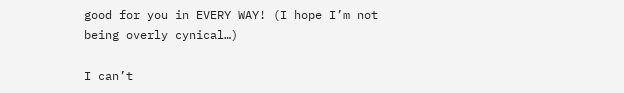good for you in EVERY WAY! (I hope I’m not being overly cynical…)

I can’t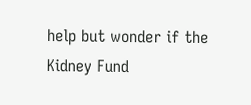help but wonder if the Kidney Fund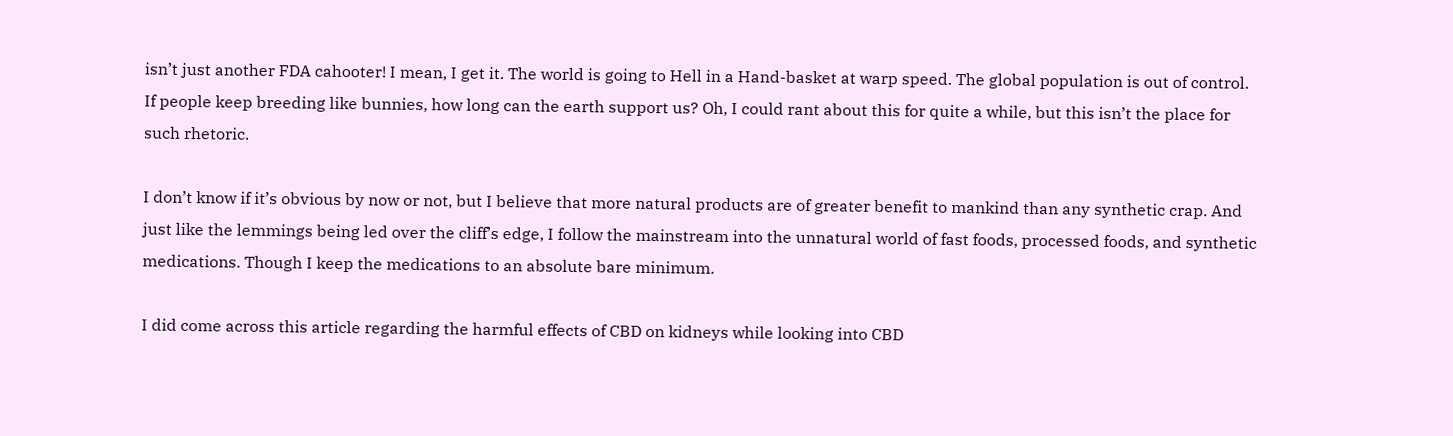isn’t just another FDA cahooter! I mean, I get it. The world is going to Hell in a Hand-basket at warp speed. The global population is out of control. If people keep breeding like bunnies, how long can the earth support us? Oh, I could rant about this for quite a while, but this isn’t the place for such rhetoric.

I don’t know if it’s obvious by now or not, but I believe that more natural products are of greater benefit to mankind than any synthetic crap. And just like the lemmings being led over the cliff’s edge, I follow the mainstream into the unnatural world of fast foods, processed foods, and synthetic medications. Though I keep the medications to an absolute bare minimum.

I did come across this article regarding the harmful effects of CBD on kidneys while looking into CBD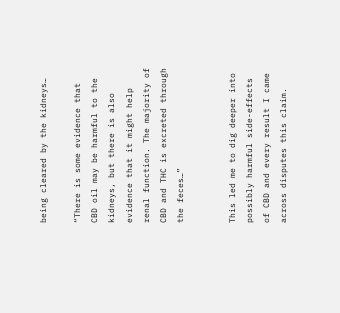being cleared by the kidneys…

“There is some evidence that CBD oil may be harmful to the kidneys, but there is also evidence that it might help renal function. The majority of CBD and THC is excreted through the feces…”


This led me to dig deeper into possibly harmful side-effects of CBD and every result I came across disputes this claim.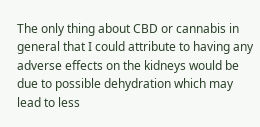The only thing about CBD or cannabis in general that I could attribute to having any adverse effects on the kidneys would be due to possible dehydration which may lead to less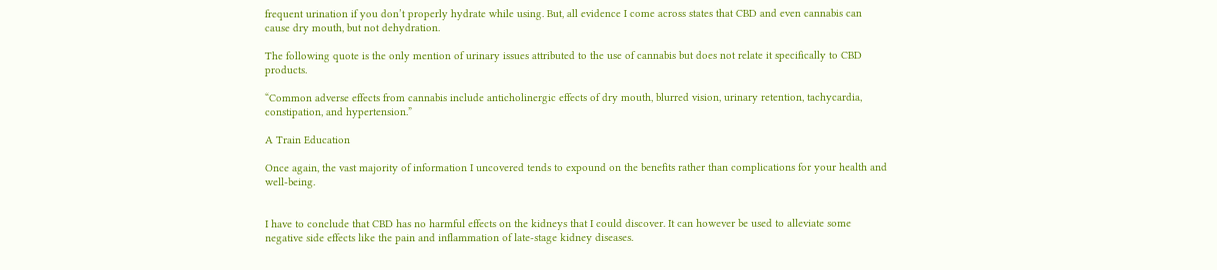frequent urination if you don’t properly hydrate while using. But, all evidence I come across states that CBD and even cannabis can cause dry mouth, but not dehydration.

The following quote is the only mention of urinary issues attributed to the use of cannabis but does not relate it specifically to CBD products.

“Common adverse effects from cannabis include anticholinergic effects of dry mouth, blurred vision, urinary retention, tachycardia, constipation, and hypertension.”

A Train Education

Once again, the vast majority of information I uncovered tends to expound on the benefits rather than complications for your health and well-being.


I have to conclude that CBD has no harmful effects on the kidneys that I could discover. It can however be used to alleviate some negative side effects like the pain and inflammation of late-stage kidney diseases.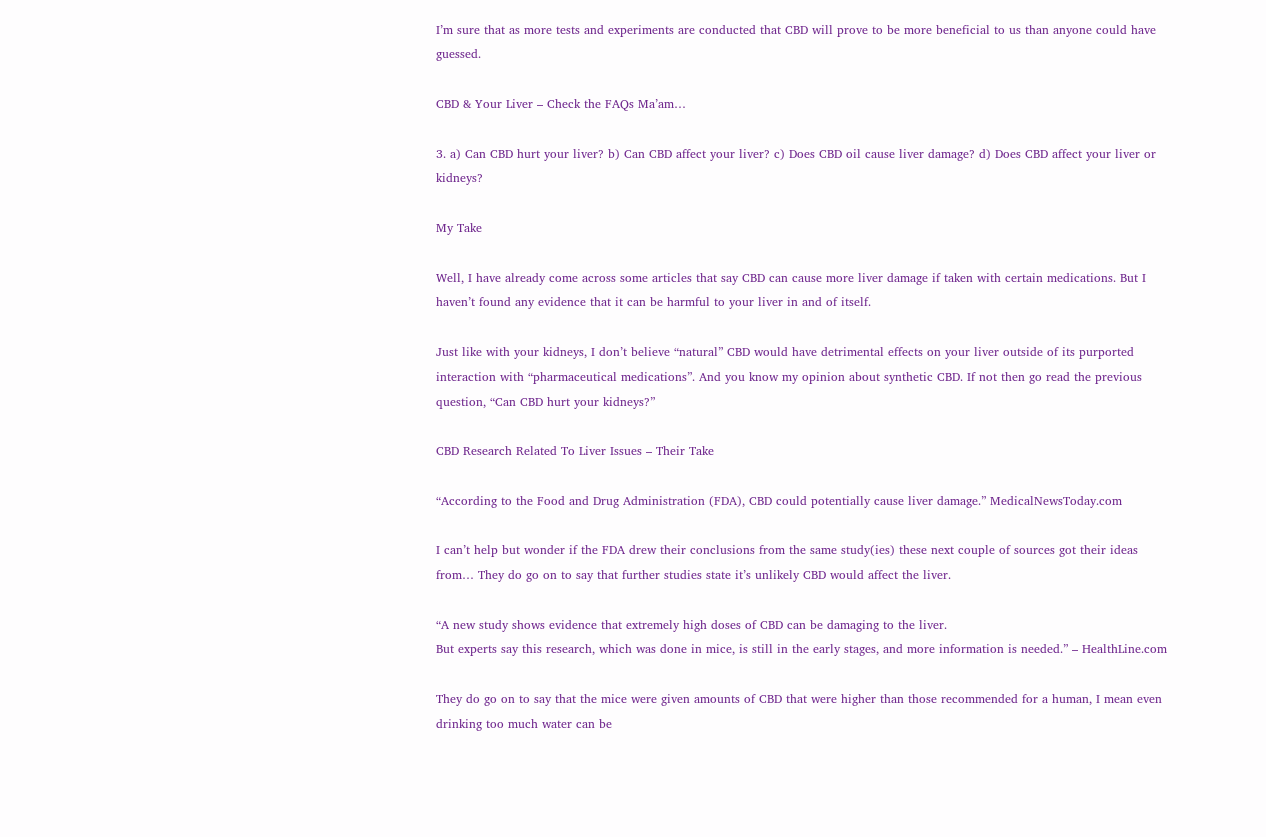I’m sure that as more tests and experiments are conducted that CBD will prove to be more beneficial to us than anyone could have guessed.

CBD & Your Liver – Check the FAQs Ma’am…

3. a) Can CBD hurt your liver? b) Can CBD affect your liver? c) Does CBD oil cause liver damage? d) Does CBD affect your liver or kidneys?

My Take

Well, I have already come across some articles that say CBD can cause more liver damage if taken with certain medications. But I haven’t found any evidence that it can be harmful to your liver in and of itself.

Just like with your kidneys, I don’t believe “natural” CBD would have detrimental effects on your liver outside of its purported interaction with “pharmaceutical medications”. And you know my opinion about synthetic CBD. If not then go read the previous question, “Can CBD hurt your kidneys?”

CBD Research Related To Liver Issues – Their Take

“According to the Food and Drug Administration (FDA), CBD could potentially cause liver damage.” MedicalNewsToday.com

I can’t help but wonder if the FDA drew their conclusions from the same study(ies) these next couple of sources got their ideas from… They do go on to say that further studies state it’s unlikely CBD would affect the liver.

“A new study shows evidence that extremely high doses of CBD can be damaging to the liver.
But experts say this research, which was done in mice, is still in the early stages, and more information is needed.” – HealthLine.com

They do go on to say that the mice were given amounts of CBD that were higher than those recommended for a human, I mean even drinking too much water can be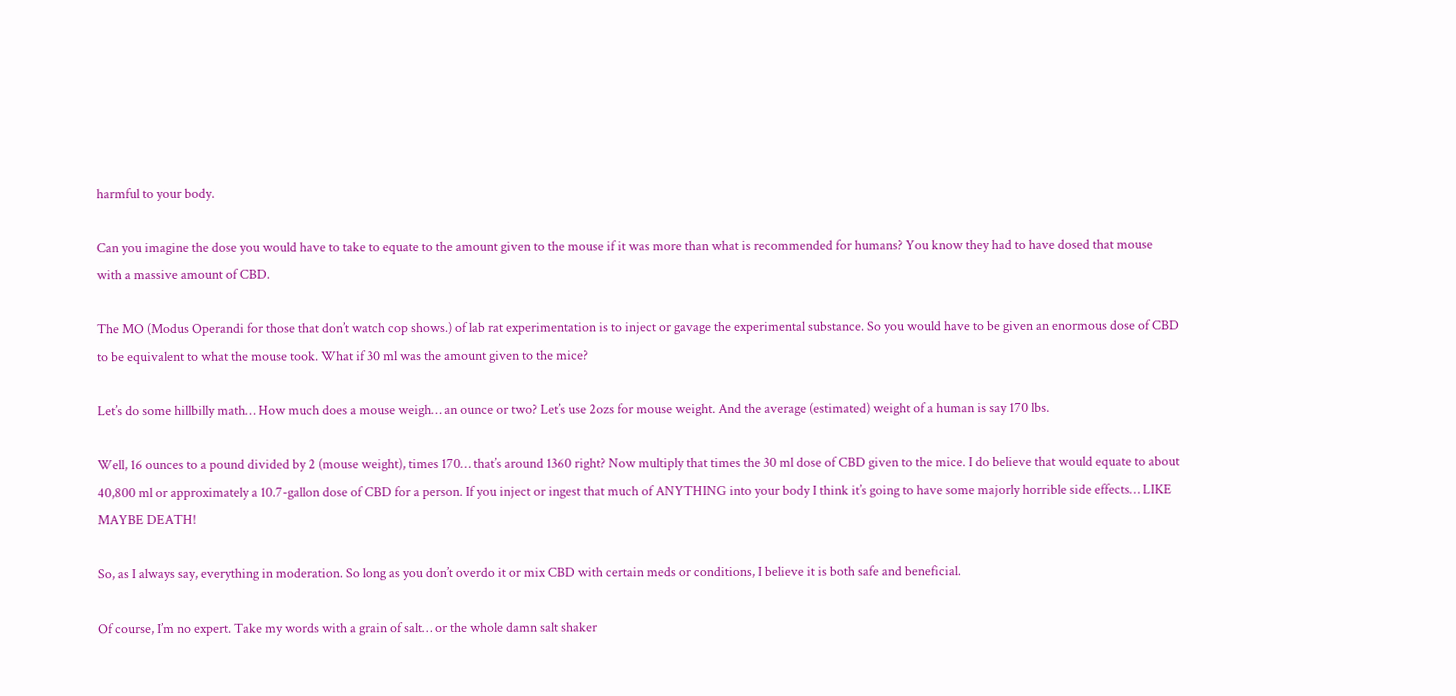harmful to your body.

Can you imagine the dose you would have to take to equate to the amount given to the mouse if it was more than what is recommended for humans? You know they had to have dosed that mouse with a massive amount of CBD.

The MO (Modus Operandi for those that don’t watch cop shows.) of lab rat experimentation is to inject or gavage the experimental substance. So you would have to be given an enormous dose of CBD to be equivalent to what the mouse took. What if 30 ml was the amount given to the mice?

Let’s do some hillbilly math… How much does a mouse weigh… an ounce or two? Let’s use 2ozs for mouse weight. And the average (estimated) weight of a human is say 170 lbs.

Well, 16 ounces to a pound divided by 2 (mouse weight), times 170… that’s around 1360 right? Now multiply that times the 30 ml dose of CBD given to the mice. I do believe that would equate to about 40,800 ml or approximately a 10.7-gallon dose of CBD for a person. If you inject or ingest that much of ANYTHING into your body I think it’s going to have some majorly horrible side effects… LIKE MAYBE DEATH!

So, as I always say, everything in moderation. So long as you don’t overdo it or mix CBD with certain meds or conditions, I believe it is both safe and beneficial.

Of course, I’m no expert. Take my words with a grain of salt… or the whole damn salt shaker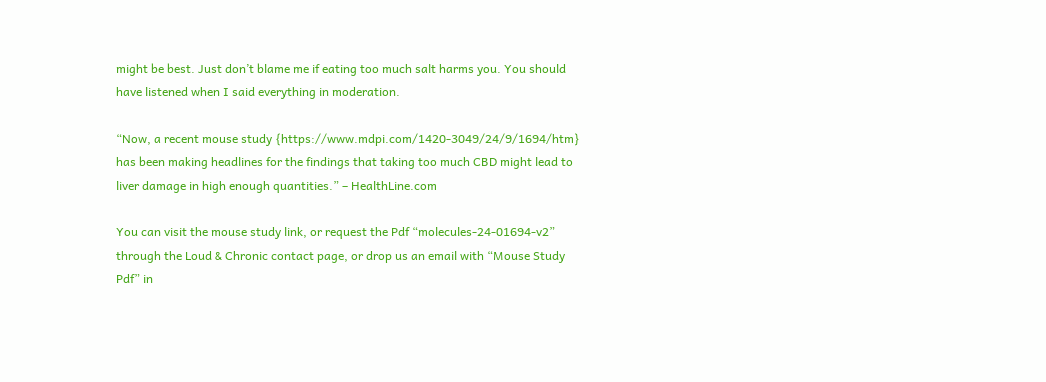might be best. Just don’t blame me if eating too much salt harms you. You should have listened when I said everything in moderation.

“Now, a recent mouse study {https://www.mdpi.com/1420-3049/24/9/1694/htm} has been making headlines for the findings that taking too much CBD might lead to liver damage in high enough quantities.” – HealthLine.com

You can visit the mouse study link, or request the Pdf “molecules-24-01694-v2” through the Loud & Chronic contact page, or drop us an email with “Mouse Study Pdf” in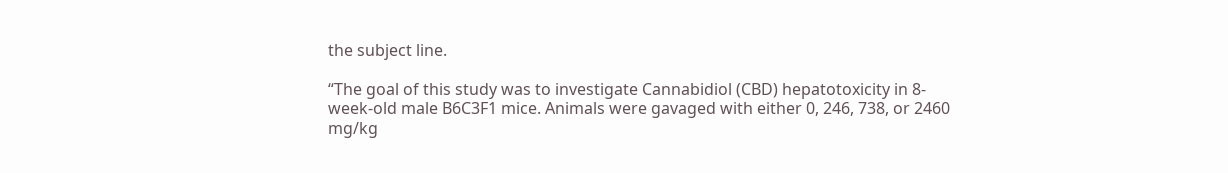the subject line.

“The goal of this study was to investigate Cannabidiol (CBD) hepatotoxicity in 8-week-old male B6C3F1 mice. Animals were gavaged with either 0, 246, 738, or 2460 mg/kg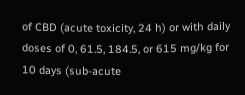of CBD (acute toxicity, 24 h) or with daily doses of 0, 61.5, 184.5, or 615 mg/kg for 10 days (sub-acute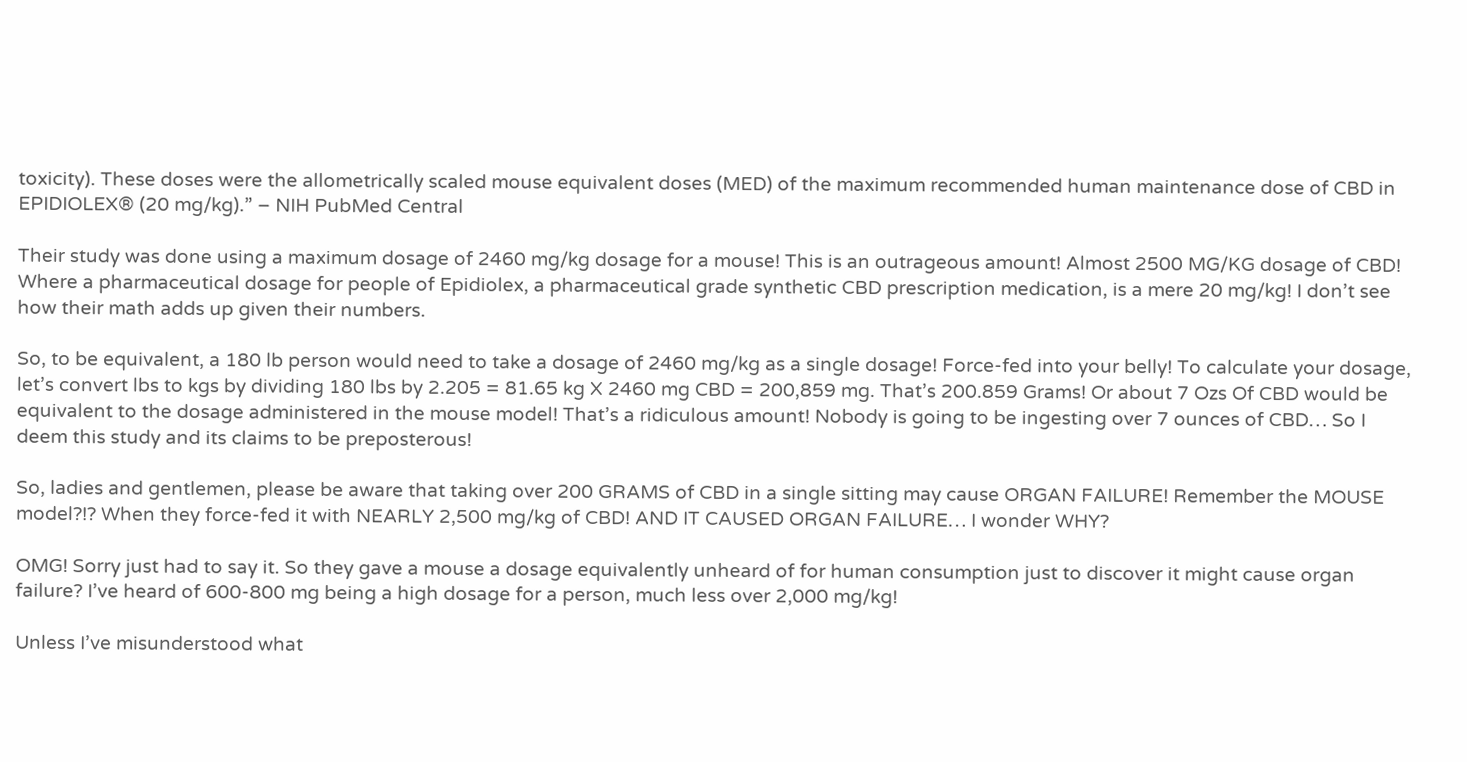toxicity). These doses were the allometrically scaled mouse equivalent doses (MED) of the maximum recommended human maintenance dose of CBD in EPIDIOLEX® (20 mg/kg).” – NIH PubMed Central

Their study was done using a maximum dosage of 2460 mg/kg dosage for a mouse! This is an outrageous amount! Almost 2500 MG/KG dosage of CBD! Where a pharmaceutical dosage for people of Epidiolex, a pharmaceutical grade synthetic CBD prescription medication, is a mere 20 mg/kg! I don’t see how their math adds up given their numbers.

So, to be equivalent, a 180 lb person would need to take a dosage of 2460 mg/kg as a single dosage! Force-fed into your belly! To calculate your dosage, let’s convert lbs to kgs by dividing 180 lbs by 2.205 = 81.65 kg X 2460 mg CBD = 200,859 mg. That’s 200.859 Grams! Or about 7 Ozs Of CBD would be equivalent to the dosage administered in the mouse model! That’s a ridiculous amount! Nobody is going to be ingesting over 7 ounces of CBD… So I deem this study and its claims to be preposterous!

So, ladies and gentlemen, please be aware that taking over 200 GRAMS of CBD in a single sitting may cause ORGAN FAILURE! Remember the MOUSE model?!? When they force-fed it with NEARLY 2,500 mg/kg of CBD! AND IT CAUSED ORGAN FAILURE… I wonder WHY?

OMG! Sorry just had to say it. So they gave a mouse a dosage equivalently unheard of for human consumption just to discover it might cause organ failure? I’ve heard of 600-800 mg being a high dosage for a person, much less over 2,000 mg/kg!

Unless I’ve misunderstood what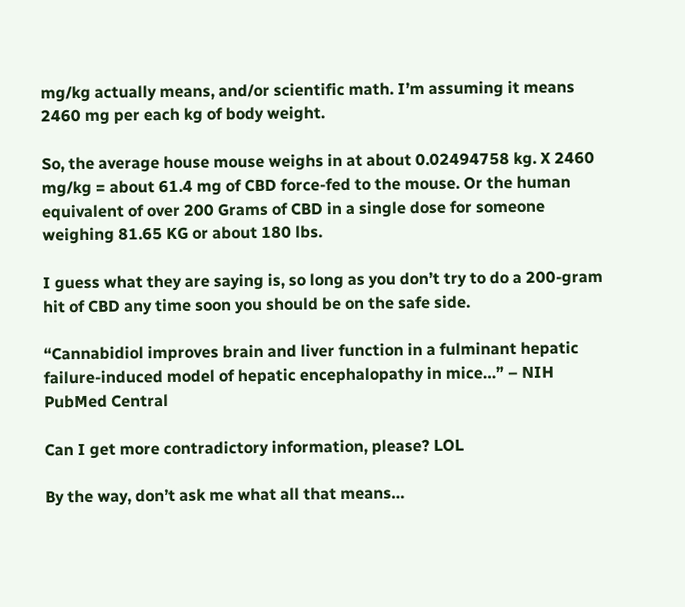mg/kg actually means, and/or scientific math. I’m assuming it means 2460 mg per each kg of body weight.

So, the average house mouse weighs in at about 0.02494758 kg. X 2460 mg/kg = about 61.4 mg of CBD force-fed to the mouse. Or the human equivalent of over 200 Grams of CBD in a single dose for someone weighing 81.65 KG or about 180 lbs.

I guess what they are saying is, so long as you don’t try to do a 200-gram hit of CBD any time soon you should be on the safe side.

“Cannabidiol improves brain and liver function in a fulminant hepatic failure-induced model of hepatic encephalopathy in mice…” – NIH PubMed Central

Can I get more contradictory information, please? LOL

By the way, don’t ask me what all that means…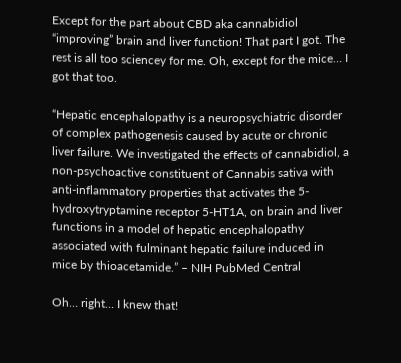Except for the part about CBD aka cannabidiol “improving” brain and liver function! That part I got. The rest is all too sciencey for me. Oh, except for the mice… I got that too.

“Hepatic encephalopathy is a neuropsychiatric disorder of complex pathogenesis caused by acute or chronic liver failure. We investigated the effects of cannabidiol, a non-psychoactive constituent of Cannabis sativa with anti-inflammatory properties that activates the 5-hydroxytryptamine receptor 5-HT1A, on brain and liver functions in a model of hepatic encephalopathy associated with fulminant hepatic failure induced in mice by thioacetamide.” – NIH PubMed Central

Oh… right… I knew that!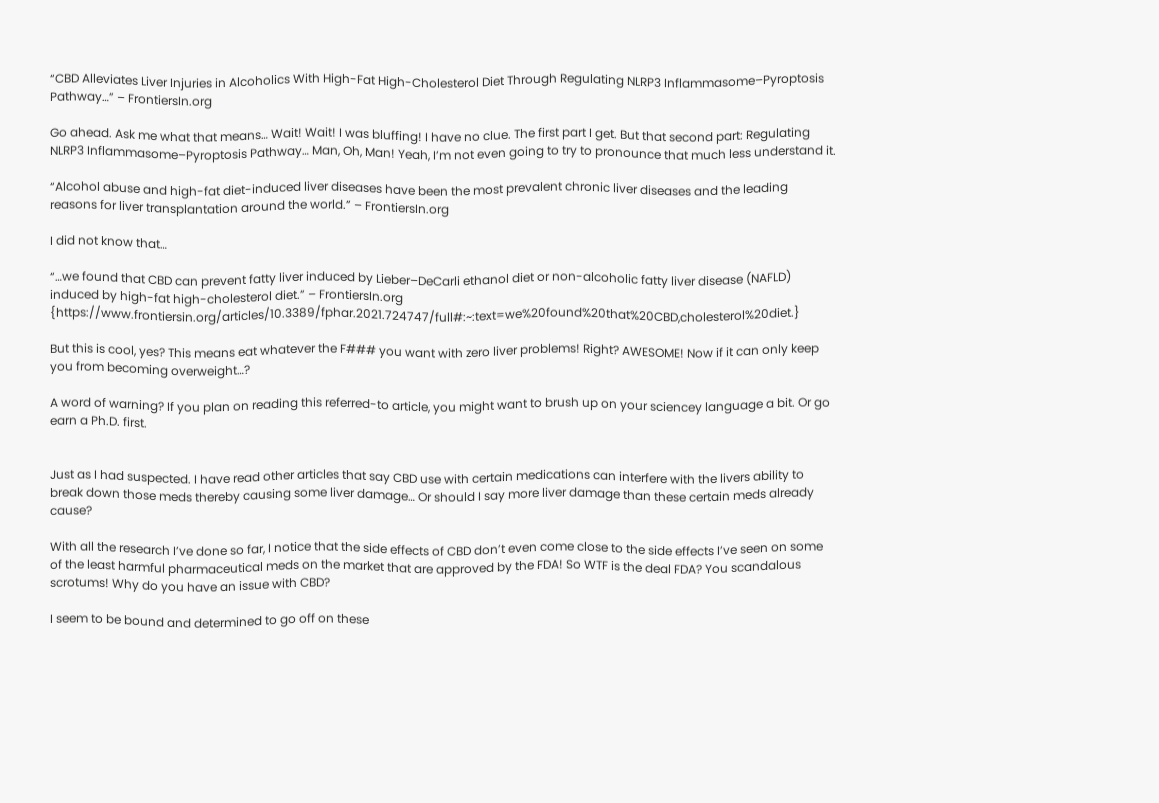“CBD Alleviates Liver Injuries in Alcoholics With High-Fat High-Cholesterol Diet Through Regulating NLRP3 Inflammasome–Pyroptosis Pathway…” – FrontiersIn.org

Go ahead. Ask me what that means… Wait! Wait! I was bluffing! I have no clue. The first part I get. But that second part: Regulating NLRP3 Inflammasome–Pyroptosis Pathway… Man, Oh, Man! Yeah, I’m not even going to try to pronounce that much less understand it.

“Alcohol abuse and high-fat diet-induced liver diseases have been the most prevalent chronic liver diseases and the leading reasons for liver transplantation around the world.” – FrontiersIn.org

I did not know that…

“…we found that CBD can prevent fatty liver induced by Lieber–DeCarli ethanol diet or non-alcoholic fatty liver disease (NAFLD) induced by high-fat high-cholesterol diet.” – FrontiersIn.org {https://www.frontiersin.org/articles/10.3389/fphar.2021.724747/full#:~:text=we%20found%20that%20CBD,cholesterol%20diet.}

But this is cool, yes? This means eat whatever the F### you want with zero liver problems! Right? AWESOME! Now if it can only keep you from becoming overweight…?

A word of warning? If you plan on reading this referred-to article, you might want to brush up on your sciencey language a bit. Or go earn a Ph.D. first.


Just as I had suspected. I have read other articles that say CBD use with certain medications can interfere with the livers ability to break down those meds thereby causing some liver damage… Or should I say more liver damage than these certain meds already cause?

With all the research I’ve done so far, I notice that the side effects of CBD don’t even come close to the side effects I’ve seen on some of the least harmful pharmaceutical meds on the market that are approved by the FDA! So WTF is the deal FDA? You scandalous scrotums! Why do you have an issue with CBD?

I seem to be bound and determined to go off on these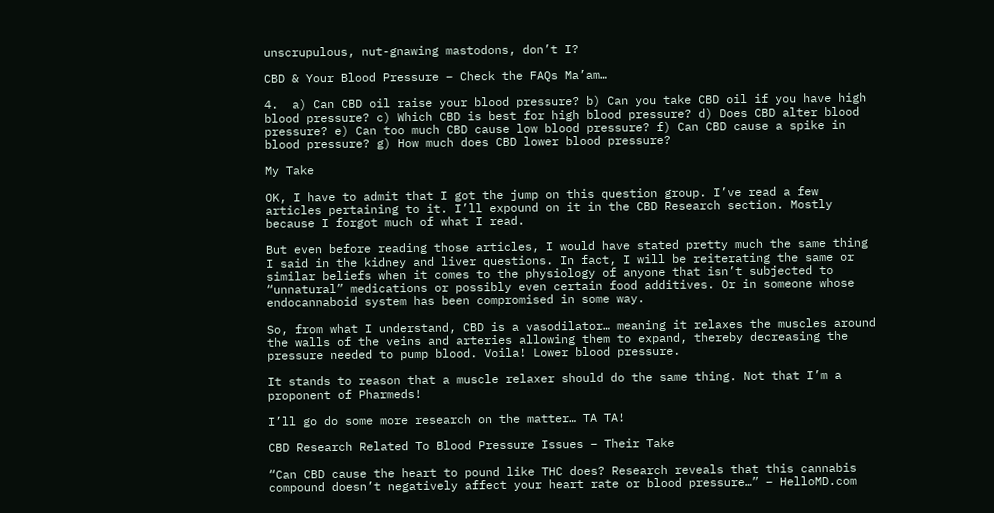unscrupulous, nut-gnawing mastodons, don’t I?

CBD & Your Blood Pressure – Check the FAQs Ma’am…

4.  a) Can CBD oil raise your blood pressure? b) Can you take CBD oil if you have high blood pressure? c) Which CBD is best for high blood pressure? d) Does CBD alter blood pressure? e) Can too much CBD cause low blood pressure? f) Can CBD cause a spike in blood pressure? g) How much does CBD lower blood pressure?

My Take

OK, I have to admit that I got the jump on this question group. I’ve read a few articles pertaining to it. I’ll expound on it in the CBD Research section. Mostly because I forgot much of what I read.

But even before reading those articles, I would have stated pretty much the same thing I said in the kidney and liver questions. In fact, I will be reiterating the same or similar beliefs when it comes to the physiology of anyone that isn’t subjected to “unnatural” medications or possibly even certain food additives. Or in someone whose endocannaboid system has been compromised in some way.

So, from what I understand, CBD is a vasodilator… meaning it relaxes the muscles around the walls of the veins and arteries allowing them to expand, thereby decreasing the pressure needed to pump blood. Voila! Lower blood pressure.

It stands to reason that a muscle relaxer should do the same thing. Not that I’m a proponent of Pharmeds!

I’ll go do some more research on the matter… TA TA!

CBD Research Related To Blood Pressure Issues – Their Take

“Can CBD cause the heart to pound like THC does? Research reveals that this cannabis compound doesn’t negatively affect your heart rate or blood pressure…” – HelloMD.com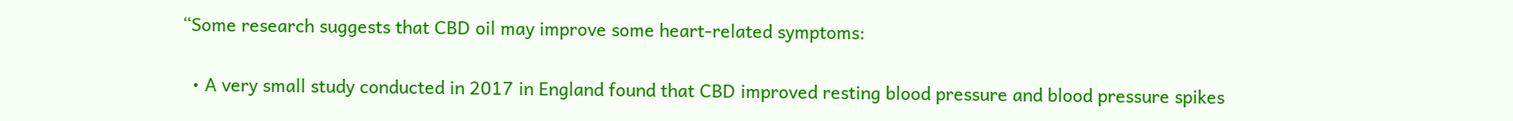“Some research suggests that CBD oil may improve some heart-related symptoms:

  • A very small study conducted in 2017 in England found that CBD improved resting blood pressure and blood pressure spikes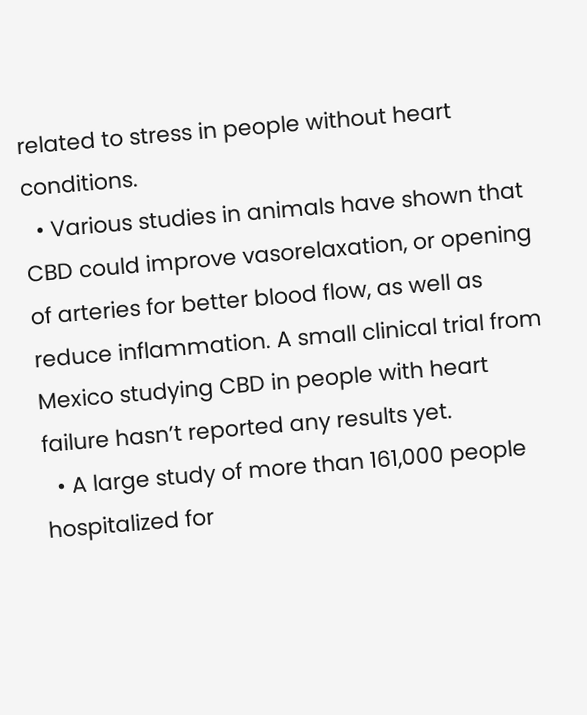related to stress in people without heart conditions.
  • Various studies in animals have shown that CBD could improve vasorelaxation, or opening of arteries for better blood flow, as well as reduce inflammation. A small clinical trial from Mexico studying CBD in people with heart failure hasn’t reported any results yet.
  • A large study of more than 161,000 people hospitalized for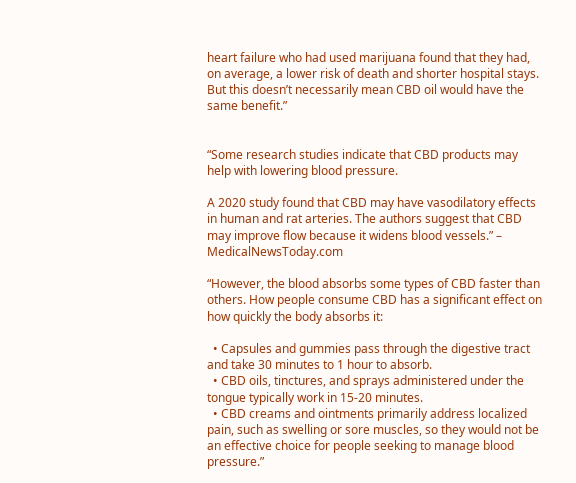heart failure who had used marijuana found that they had, on average, a lower risk of death and shorter hospital stays. But this doesn’t necessarily mean CBD oil would have the same benefit.”


“Some research studies indicate that CBD products may help with lowering blood pressure.

A 2020 study found that CBD may have vasodilatory effects in human and rat arteries. The authors suggest that CBD may improve flow because it widens blood vessels.” – MedicalNewsToday.com

“However, the blood absorbs some types of CBD faster than others. How people consume CBD has a significant effect on how quickly the body absorbs it:

  • Capsules and gummies pass through the digestive tract and take 30 minutes to 1 hour to absorb.
  • CBD oils, tinctures, and sprays administered under the tongue typically work in 15-20 minutes.
  • CBD creams and ointments primarily address localized pain, such as swelling or sore muscles, so they would not be an effective choice for people seeking to manage blood pressure.”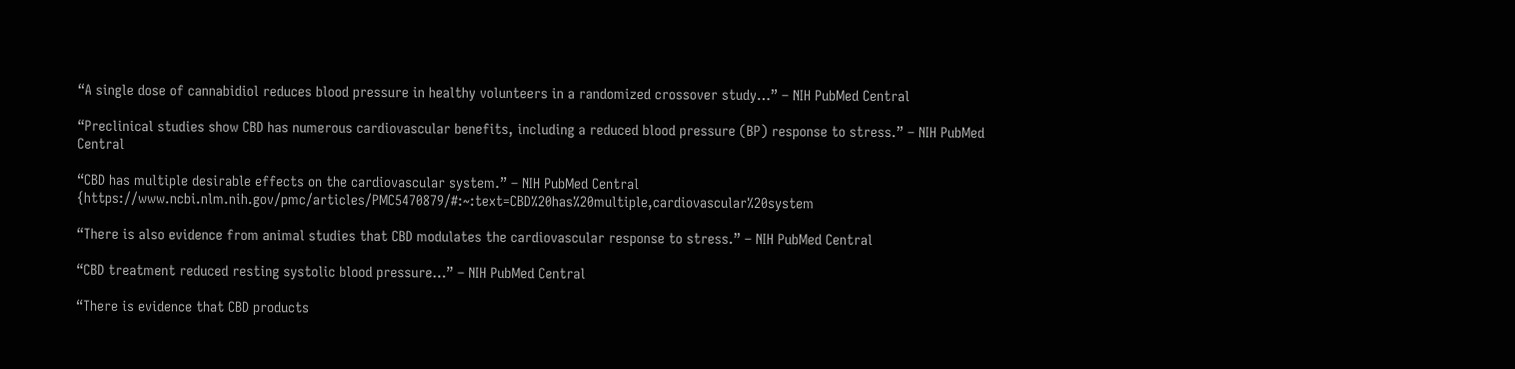“A single dose of cannabidiol reduces blood pressure in healthy volunteers in a randomized crossover study…” – NIH PubMed Central

“Preclinical studies show CBD has numerous cardiovascular benefits, including a reduced blood pressure (BP) response to stress.” – NIH PubMed Central

“CBD has multiple desirable effects on the cardiovascular system.” – NIH PubMed Central {https://www.ncbi.nlm.nih.gov/pmc/articles/PMC5470879/#:~:text=CBD%20has%20multiple,cardiovascular%20system

“There is also evidence from animal studies that CBD modulates the cardiovascular response to stress.” – NIH PubMed Central

“CBD treatment reduced resting systolic blood pressure…” – NIH PubMed Central

“There is evidence that CBD products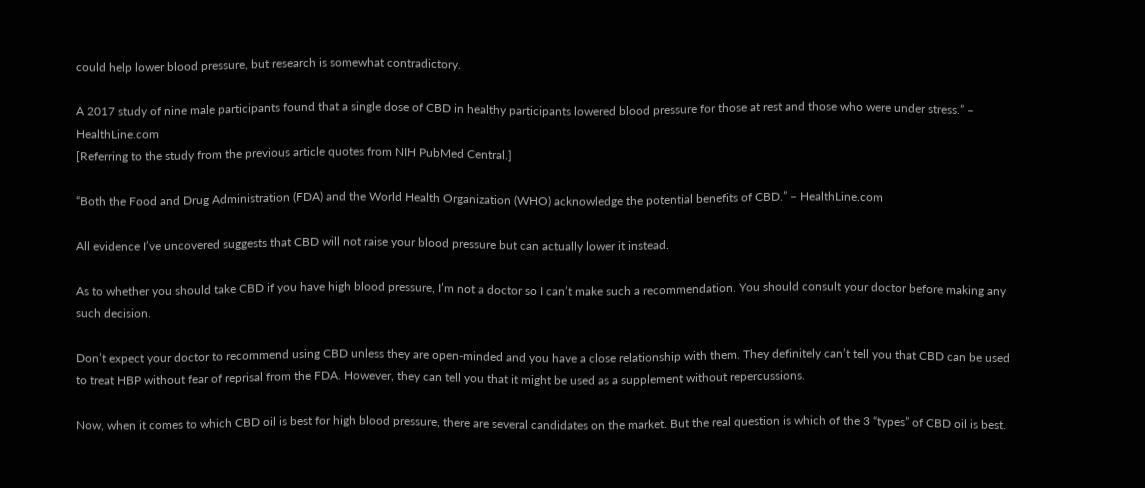could help lower blood pressure, but research is somewhat contradictory.

A 2017 study of nine male participants found that a single dose of CBD in healthy participants lowered blood pressure for those at rest and those who were under stress.” – HealthLine.com
[Referring to the study from the previous article quotes from NIH PubMed Central.]

“Both the Food and Drug Administration (FDA) and the World Health Organization (WHO) acknowledge the potential benefits of CBD.” – HealthLine.com

All evidence I’ve uncovered suggests that CBD will not raise your blood pressure but can actually lower it instead.

As to whether you should take CBD if you have high blood pressure, I’m not a doctor so I can’t make such a recommendation. You should consult your doctor before making any such decision.

Don’t expect your doctor to recommend using CBD unless they are open-minded and you have a close relationship with them. They definitely can’t tell you that CBD can be used to treat HBP without fear of reprisal from the FDA. However, they can tell you that it might be used as a supplement without repercussions.

Now, when it comes to which CBD oil is best for high blood pressure, there are several candidates on the market. But the real question is which of the 3 “types” of CBD oil is best.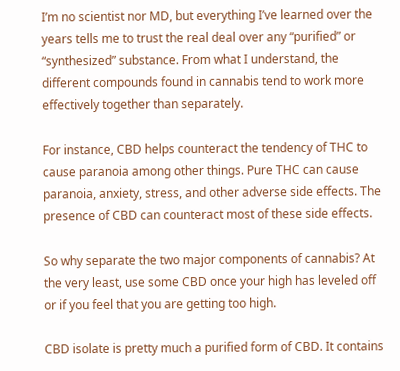I’m no scientist nor MD, but everything I’ve learned over the years tells me to trust the real deal over any “purified” or “synthesized” substance. From what I understand, the different compounds found in cannabis tend to work more effectively together than separately.

For instance, CBD helps counteract the tendency of THC to cause paranoia among other things. Pure THC can cause paranoia, anxiety, stress, and other adverse side effects. The presence of CBD can counteract most of these side effects.

So why separate the two major components of cannabis? At the very least, use some CBD once your high has leveled off or if you feel that you are getting too high.

CBD isolate is pretty much a purified form of CBD. It contains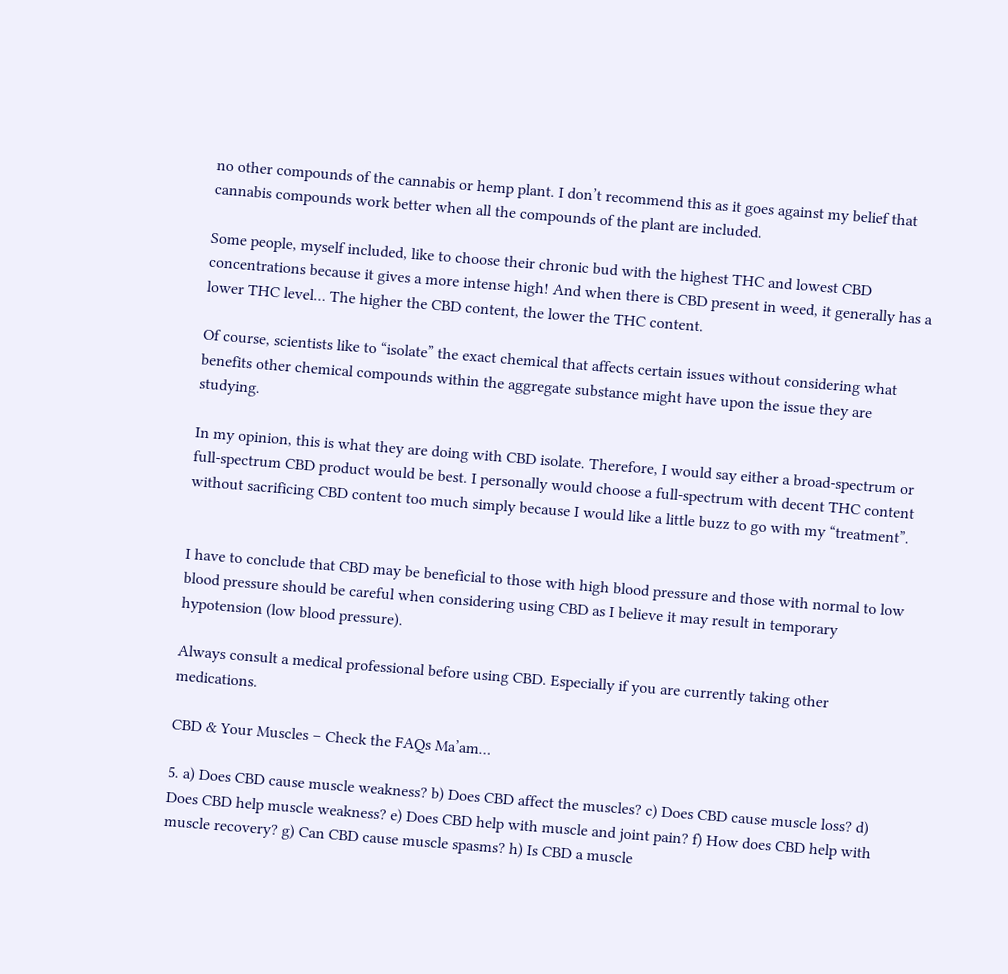no other compounds of the cannabis or hemp plant. I don’t recommend this as it goes against my belief that cannabis compounds work better when all the compounds of the plant are included.

Some people, myself included, like to choose their chronic bud with the highest THC and lowest CBD concentrations because it gives a more intense high! And when there is CBD present in weed, it generally has a lower THC level… The higher the CBD content, the lower the THC content.

Of course, scientists like to “isolate” the exact chemical that affects certain issues without considering what benefits other chemical compounds within the aggregate substance might have upon the issue they are studying.

In my opinion, this is what they are doing with CBD isolate. Therefore, I would say either a broad-spectrum or full-spectrum CBD product would be best. I personally would choose a full-spectrum with decent THC content without sacrificing CBD content too much simply because I would like a little buzz to go with my “treatment”.


I have to conclude that CBD may be beneficial to those with high blood pressure and those with normal to low blood pressure should be careful when considering using CBD as I believe it may result in temporary hypotension (low blood pressure).

Always consult a medical professional before using CBD. Especially if you are currently taking other medications.

CBD & Your Muscles – Check the FAQs Ma’am…

5. a) Does CBD cause muscle weakness? b) Does CBD affect the muscles? c) Does CBD cause muscle loss? d) Does CBD help muscle weakness? e) Does CBD help with muscle and joint pain? f) How does CBD help with muscle recovery? g) Can CBD cause muscle spasms? h) Is CBD a muscle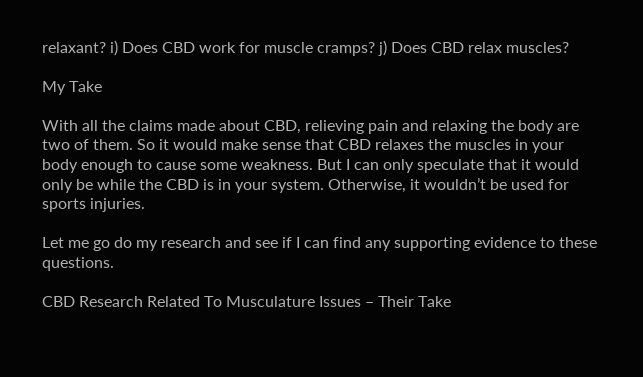relaxant? i) Does CBD work for muscle cramps? j) Does CBD relax muscles?

My Take

With all the claims made about CBD, relieving pain and relaxing the body are two of them. So it would make sense that CBD relaxes the muscles in your body enough to cause some weakness. But I can only speculate that it would only be while the CBD is in your system. Otherwise, it wouldn’t be used for sports injuries.

Let me go do my research and see if I can find any supporting evidence to these questions.

CBD Research Related To Musculature Issues – Their Take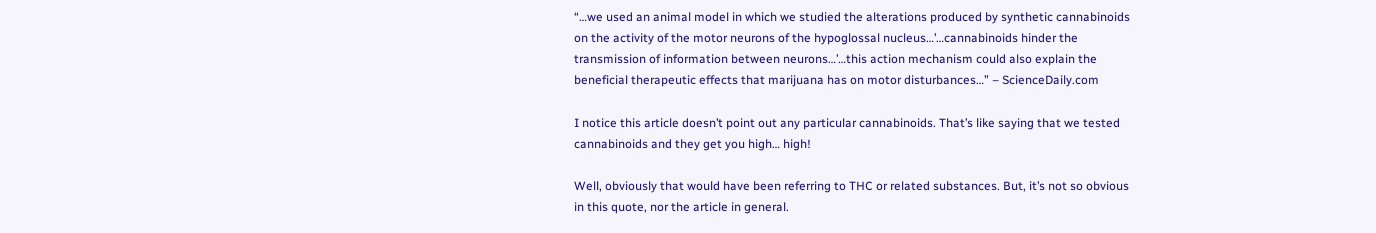“…we used an animal model in which we studied the alterations produced by synthetic cannabinoids on the activity of the motor neurons of the hypoglossal nucleus…’…cannabinoids hinder the transmission of information between neurons…’…this action mechanism could also explain the beneficial therapeutic effects that marijuana has on motor disturbances…” – ScienceDaily.com

I notice this article doesn’t point out any particular cannabinoids. That’s like saying that we tested cannabinoids and they get you high… high!

Well, obviously that would have been referring to THC or related substances. But, it’s not so obvious in this quote, nor the article in general.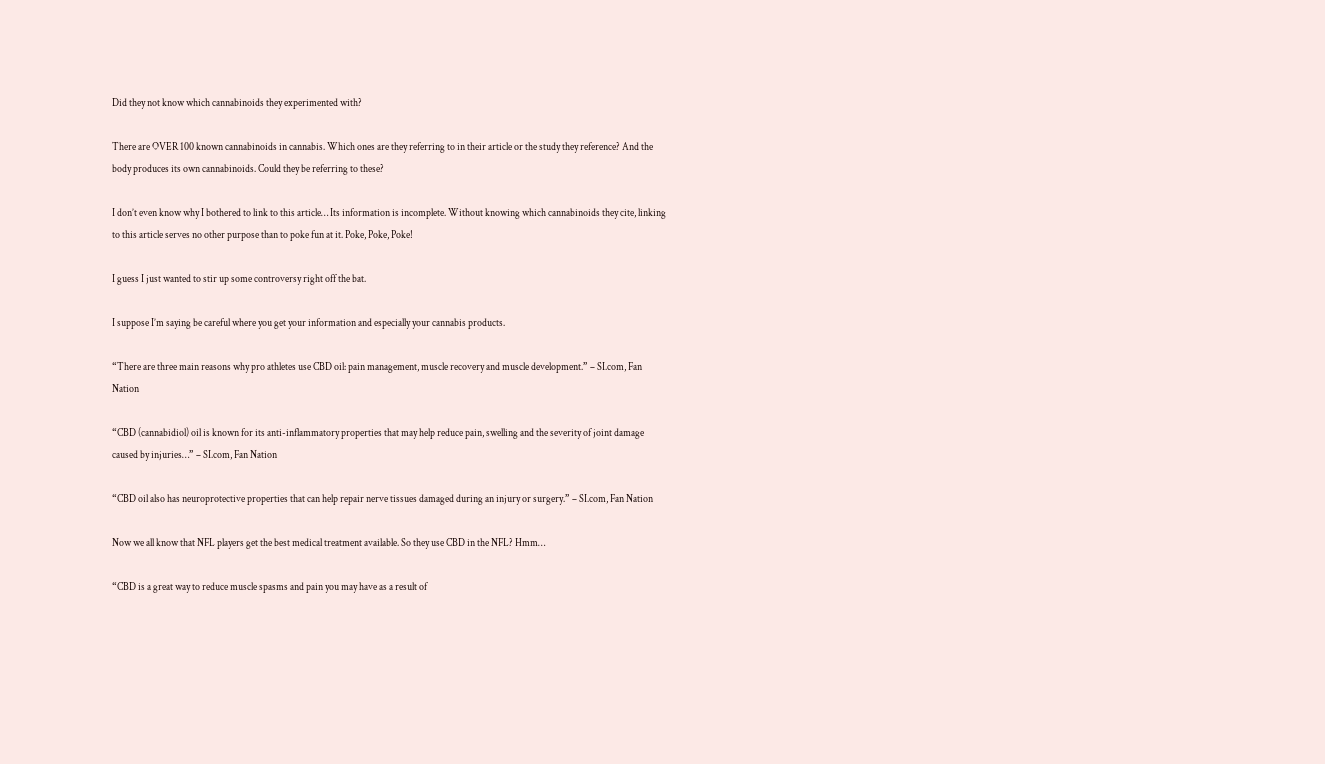Did they not know which cannabinoids they experimented with?

There are OVER 100 known cannabinoids in cannabis. Which ones are they referring to in their article or the study they reference? And the body produces its own cannabinoids. Could they be referring to these?

I don’t even know why I bothered to link to this article… Its information is incomplete. Without knowing which cannabinoids they cite, linking to this article serves no other purpose than to poke fun at it. Poke, Poke, Poke!

I guess I just wanted to stir up some controversy right off the bat.

I suppose I’m saying be careful where you get your information and especially your cannabis products.

“There are three main reasons why pro athletes use CBD oil: pain management, muscle recovery and muscle development.” – SI.com, Fan Nation

“CBD (cannabidiol) oil is known for its anti-inflammatory properties that may help reduce pain, swelling and the severity of joint damage caused by injuries…” – SI.com, Fan Nation

“CBD oil also has neuroprotective properties that can help repair nerve tissues damaged during an injury or surgery.” – SI.com, Fan Nation

Now we all know that NFL players get the best medical treatment available. So they use CBD in the NFL? Hmm…

“CBD is a great way to reduce muscle spasms and pain you may have as a result of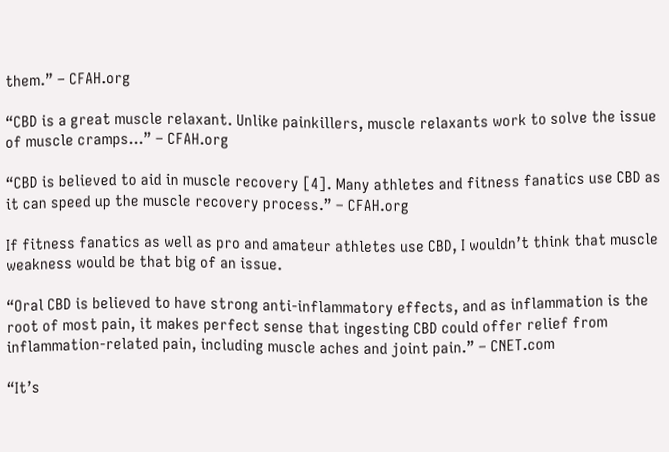them.” – CFAH.org

“CBD is a great muscle relaxant. Unlike painkillers, muscle relaxants work to solve the issue of muscle cramps…” – CFAH.org

“CBD is believed to aid in muscle recovery [4]. Many athletes and fitness fanatics use CBD as it can speed up the muscle recovery process.” – CFAH.org

If fitness fanatics as well as pro and amateur athletes use CBD, I wouldn’t think that muscle weakness would be that big of an issue.

“Oral CBD is believed to have strong anti-inflammatory effects, and as inflammation is the root of most pain, it makes perfect sense that ingesting CBD could offer relief from inflammation-related pain, including muscle aches and joint pain.” – CNET.com

“It’s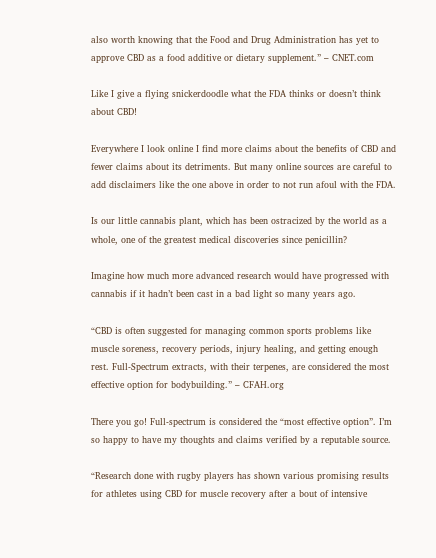also worth knowing that the Food and Drug Administration has yet to approve CBD as a food additive or dietary supplement.” – CNET.com

Like I give a flying snickerdoodle what the FDA thinks or doesn’t think about CBD!

Everywhere I look online I find more claims about the benefits of CBD and fewer claims about its detriments. But many online sources are careful to add disclaimers like the one above in order to not run afoul with the FDA.

Is our little cannabis plant, which has been ostracized by the world as a whole, one of the greatest medical discoveries since penicillin?

Imagine how much more advanced research would have progressed with cannabis if it hadn’t been cast in a bad light so many years ago.

“CBD is often suggested for managing common sports problems like muscle soreness, recovery periods, injury healing, and getting enough rest. Full-Spectrum extracts, with their terpenes, are considered the most effective option for bodybuilding.” – CFAH.org

There you go! Full-spectrum is considered the “most effective option”. I’m so happy to have my thoughts and claims verified by a reputable source.

“Research done with rugby players has shown various promising results for athletes using CBD for muscle recovery after a bout of intensive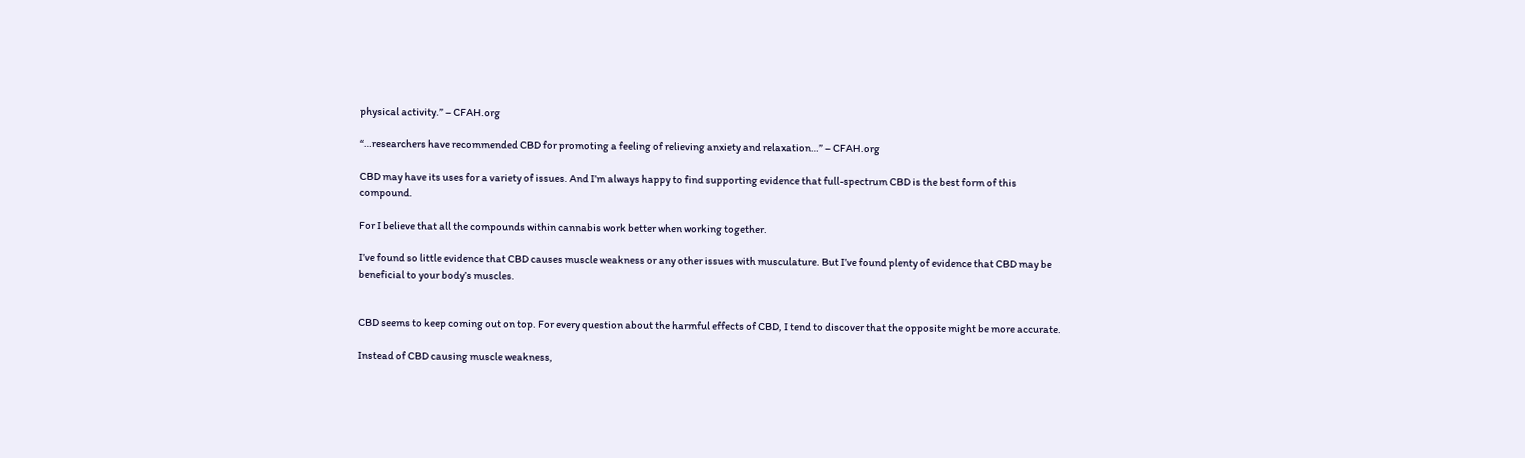physical activity.” – CFAH.org

“…researchers have recommended CBD for promoting a feeling of relieving anxiety and relaxation…” – CFAH.org

CBD may have its uses for a variety of issues. And I’m always happy to find supporting evidence that full-spectrum CBD is the best form of this compound.

For I believe that all the compounds within cannabis work better when working together.

I’ve found so little evidence that CBD causes muscle weakness or any other issues with musculature. But I’ve found plenty of evidence that CBD may be beneficial to your body’s muscles.


CBD seems to keep coming out on top. For every question about the harmful effects of CBD, I tend to discover that the opposite might be more accurate.

Instead of CBD causing muscle weakness,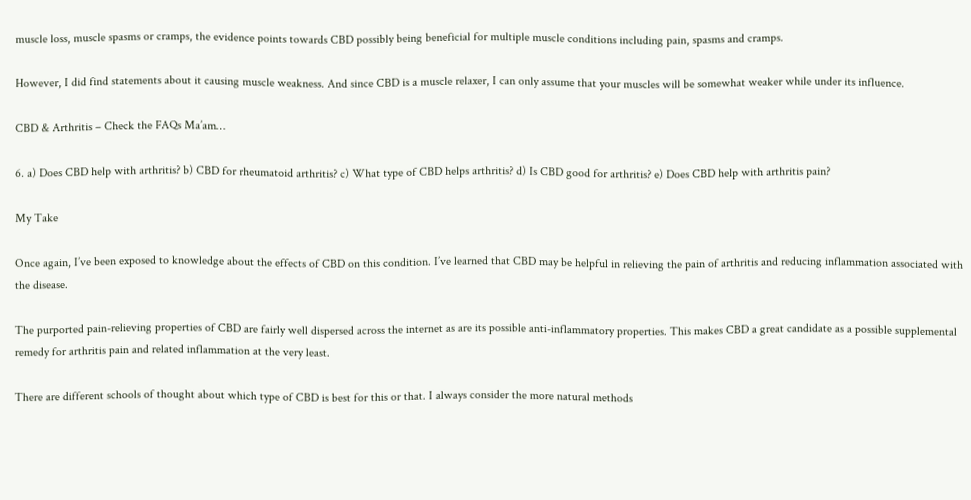muscle loss, muscle spasms or cramps, the evidence points towards CBD possibly being beneficial for multiple muscle conditions including pain, spasms and cramps.

However, I did find statements about it causing muscle weakness. And since CBD is a muscle relaxer, I can only assume that your muscles will be somewhat weaker while under its influence.

CBD & Arthritis – Check the FAQs Ma’am…

6. a) Does CBD help with arthritis? b) CBD for rheumatoid arthritis? c) What type of CBD helps arthritis? d) Is CBD good for arthritis? e) Does CBD help with arthritis pain?

My Take

Once again, I’ve been exposed to knowledge about the effects of CBD on this condition. I’ve learned that CBD may be helpful in relieving the pain of arthritis and reducing inflammation associated with the disease.

The purported pain-relieving properties of CBD are fairly well dispersed across the internet as are its possible anti-inflammatory properties. This makes CBD a great candidate as a possible supplemental remedy for arthritis pain and related inflammation at the very least.

There are different schools of thought about which type of CBD is best for this or that. I always consider the more natural methods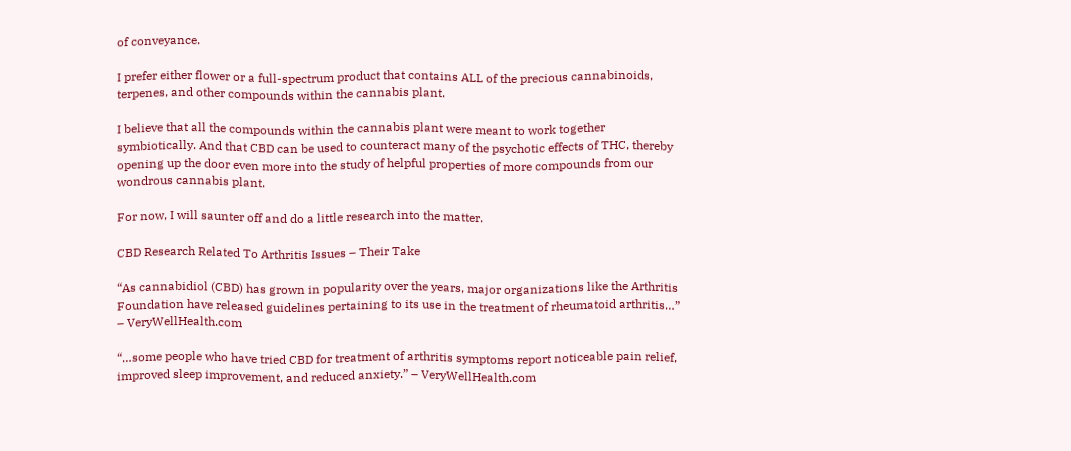of conveyance.

I prefer either flower or a full-spectrum product that contains ALL of the precious cannabinoids, terpenes, and other compounds within the cannabis plant.

I believe that all the compounds within the cannabis plant were meant to work together symbiotically. And that CBD can be used to counteract many of the psychotic effects of THC, thereby opening up the door even more into the study of helpful properties of more compounds from our wondrous cannabis plant.

For now, I will saunter off and do a little research into the matter.

CBD Research Related To Arthritis Issues – Their Take

“As cannabidiol (CBD) has grown in popularity over the years, major organizations like the Arthritis Foundation have released guidelines pertaining to its use in the treatment of rheumatoid arthritis…” – VeryWellHealth.com

“…some people who have tried CBD for treatment of arthritis symptoms report noticeable pain relief, improved sleep improvement, and reduced anxiety.” – VeryWellHealth.com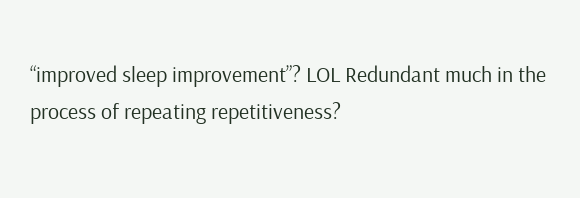“improved sleep improvement”? LOL Redundant much in the process of repeating repetitiveness?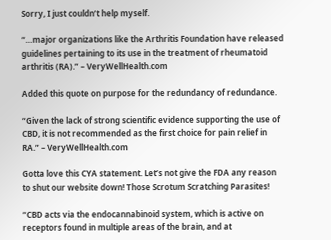Sorry, I just couldn’t help myself.

“…major organizations like the Arthritis Foundation have released guidelines pertaining to its use in the treatment of rheumatoid arthritis (RA).” – VeryWellHealth.com

Added this quote on purpose for the redundancy of redundance.

“Given the lack of strong scientific evidence supporting the use of CBD, it is not recommended as the first choice for pain relief in RA.” – VeryWellHealth.com

Gotta love this CYA statement. Let’s not give the FDA any reason to shut our website down! Those Scrotum Scratching Parasites!

“CBD acts via the endocannabinoid system, which is active on receptors found in multiple areas of the brain, and at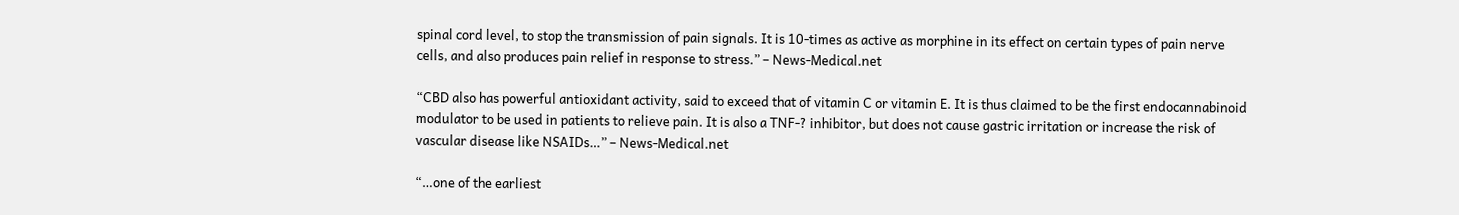spinal cord level, to stop the transmission of pain signals. It is 10-times as active as morphine in its effect on certain types of pain nerve cells, and also produces pain relief in response to stress.” – News-Medical.net

“CBD also has powerful antioxidant activity, said to exceed that of vitamin C or vitamin E. It is thus claimed to be the first endocannabinoid modulator to be used in patients to relieve pain. It is also a TNF-? inhibitor, but does not cause gastric irritation or increase the risk of vascular disease like NSAIDs…” – News-Medical.net

“…one of the earliest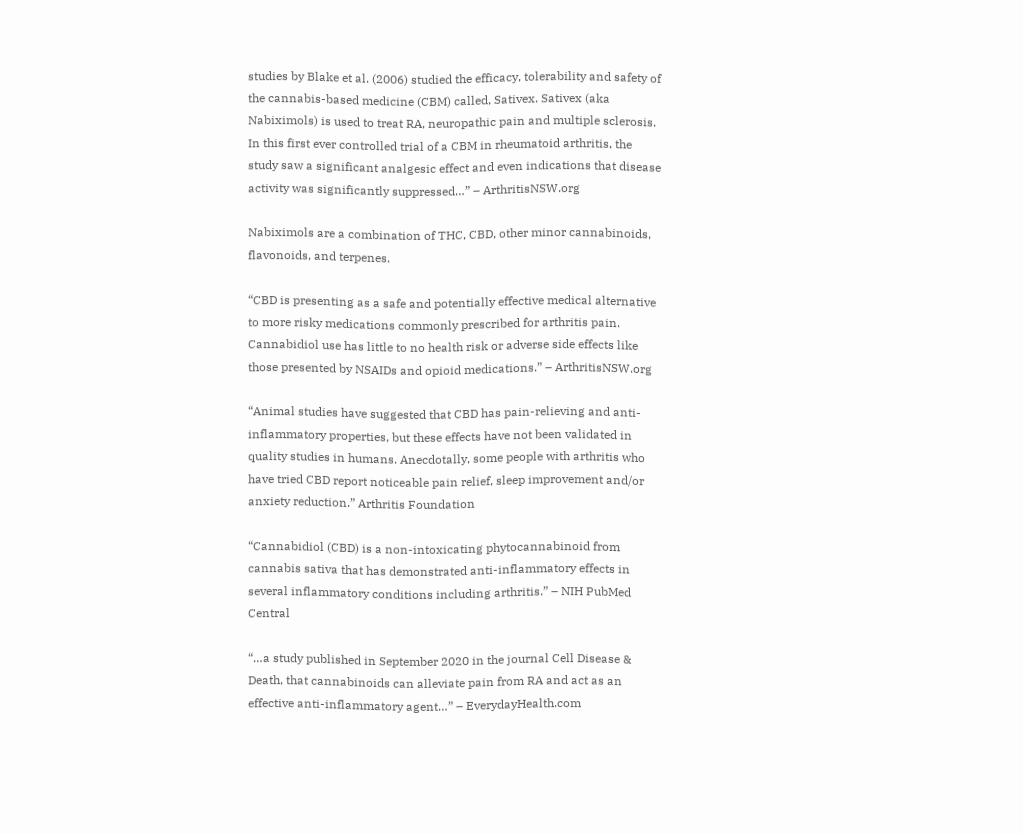studies by Blake et al. (2006) studied the efficacy, tolerability and safety of the cannabis-based medicine (CBM) called, Sativex. Sativex (aka Nabiximols) is used to treat RA, neuropathic pain and multiple sclerosis. In this first ever controlled trial of a CBM in rheumatoid arthritis, the study saw a significant analgesic effect and even indications that disease activity was significantly suppressed…” – ArthritisNSW.org

Nabiximols are a combination of THC, CBD, other minor cannabinoids, flavonoids, and terpenes.

“CBD is presenting as a safe and potentially effective medical alternative to more risky medications commonly prescribed for arthritis pain. Cannabidiol use has little to no health risk or adverse side effects like those presented by NSAIDs and opioid medications.” – ArthritisNSW.org

“Animal studies have suggested that CBD has pain-relieving and anti-inflammatory properties, but these effects have not been validated in quality studies in humans. Anecdotally, some people with arthritis who have tried CBD report noticeable pain relief, sleep improvement and/or anxiety reduction.” Arthritis Foundation

“Cannabidiol (CBD) is a non-intoxicating phytocannabinoid from cannabis sativa that has demonstrated anti-inflammatory effects in several inflammatory conditions including arthritis.” – NIH PubMed Central

“…a study published in September 2020 in the journal Cell Disease & Death, that cannabinoids can alleviate pain from RA and act as an effective anti-inflammatory agent…” – EverydayHealth.com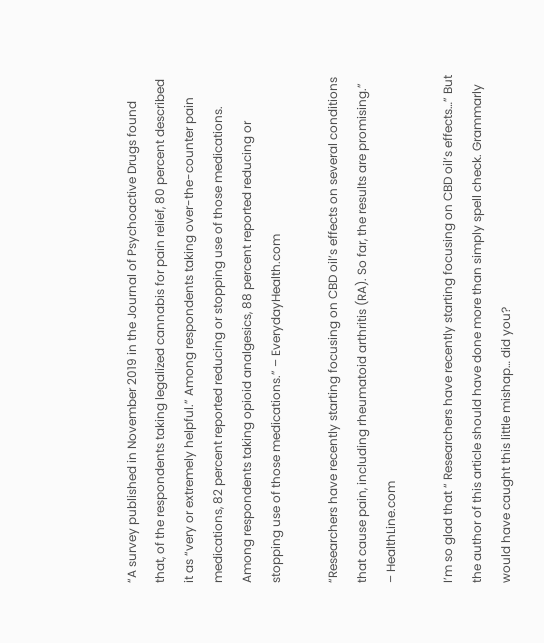“A survey published in November 2019 in the Journal of Psychoactive Drugs found that, of the respondents taking legalized cannabis for pain relief, 80 percent described it as “very or extremely helpful.” Among respondents taking over-the-counter pain medications, 82 percent reported reducing or stopping use of those medications. Among respondents taking opioid analgesics, 88 percent reported reducing or stopping use of those medications.” – EverydayHealth.com

“Researchers have recently starting focusing on CBD oil’s effects on several conditions that cause pain, including rheumatoid arthritis (RA). So far, the results are promising.” – HealthLine.com

I’m so glad that “ Researchers have recently starting focusing on CBD oil’s effects…” But the author of this article should have done more than simply spell check. Grammarly would have caught this little mishap… did you?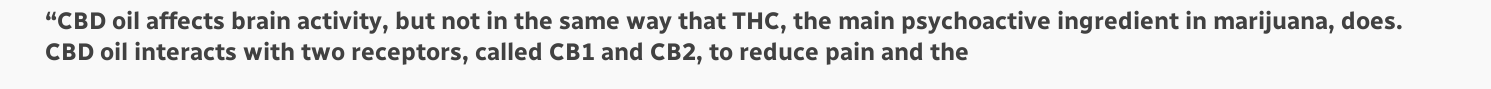“CBD oil affects brain activity, but not in the same way that THC, the main psychoactive ingredient in marijuana, does. CBD oil interacts with two receptors, called CB1 and CB2, to reduce pain and the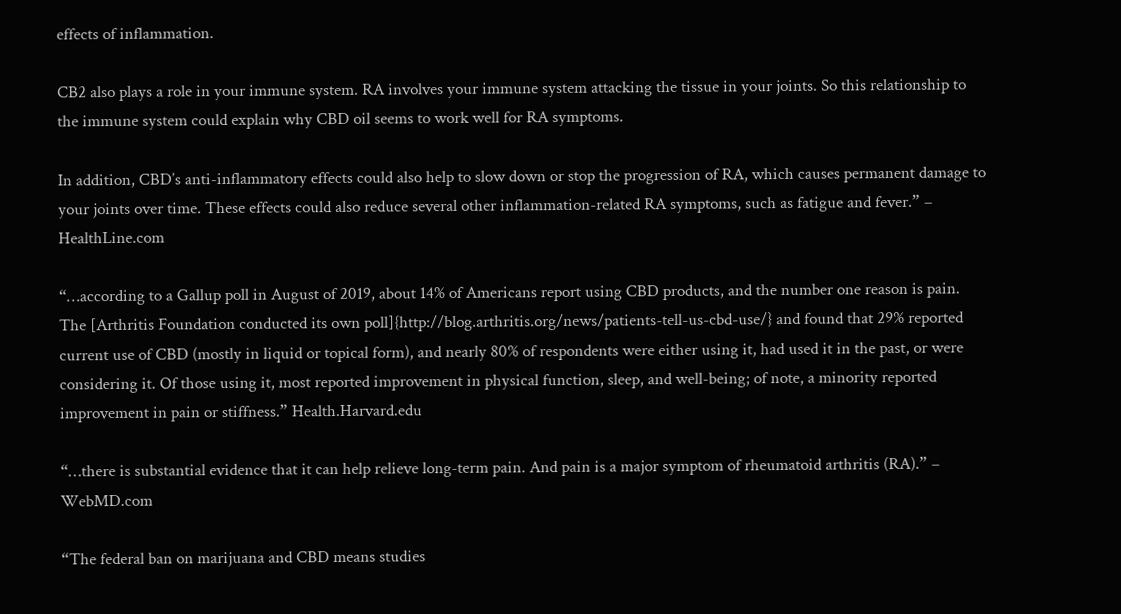effects of inflammation.

CB2 also plays a role in your immune system. RA involves your immune system attacking the tissue in your joints. So this relationship to the immune system could explain why CBD oil seems to work well for RA symptoms.

In addition, CBD’s anti-inflammatory effects could also help to slow down or stop the progression of RA, which causes permanent damage to your joints over time. These effects could also reduce several other inflammation-related RA symptoms, such as fatigue and fever.” – HealthLine.com

“…according to a Gallup poll in August of 2019, about 14% of Americans report using CBD products, and the number one reason is pain. The [Arthritis Foundation conducted its own poll]{http://blog.arthritis.org/news/patients-tell-us-cbd-use/} and found that 29% reported current use of CBD (mostly in liquid or topical form), and nearly 80% of respondents were either using it, had used it in the past, or were considering it. Of those using it, most reported improvement in physical function, sleep, and well-being; of note, a minority reported improvement in pain or stiffness.” Health.Harvard.edu

“…there is substantial evidence that it can help relieve long-term pain. And pain is a major symptom of rheumatoid arthritis (RA).” – WebMD.com

“The federal ban on marijuana and CBD means studies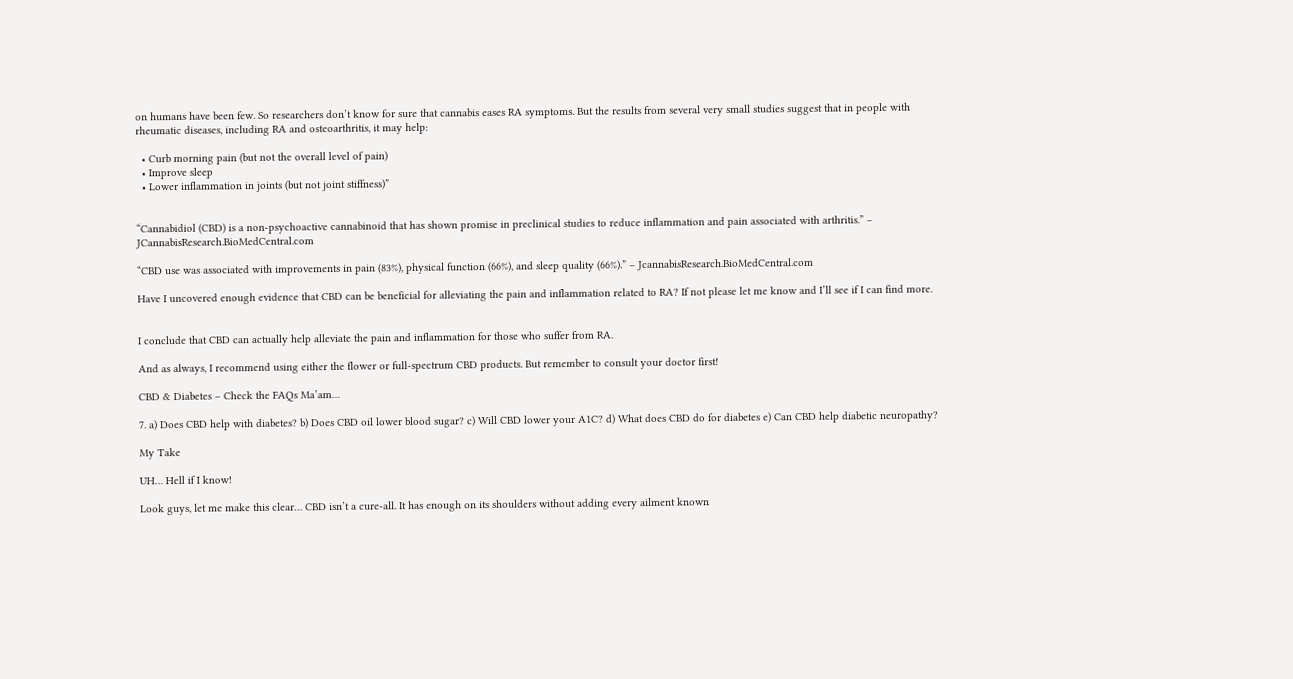on humans have been few. So researchers don’t know for sure that cannabis eases RA symptoms. But the results from several very small studies suggest that in people with rheumatic diseases, including RA and osteoarthritis, it may help:

  • Curb morning pain (but not the overall level of pain)
  • Improve sleep
  • Lower inflammation in joints (but not joint stiffness)”


“Cannabidiol (CBD) is a non-psychoactive cannabinoid that has shown promise in preclinical studies to reduce inflammation and pain associated with arthritis.” – JCannabisResearch.BioMedCentral.com

“CBD use was associated with improvements in pain (83%), physical function (66%), and sleep quality (66%).” – JcannabisResearch.BioMedCentral.com

Have I uncovered enough evidence that CBD can be beneficial for alleviating the pain and inflammation related to RA? If not please let me know and I’ll see if I can find more.


I conclude that CBD can actually help alleviate the pain and inflammation for those who suffer from RA.

And as always, I recommend using either the flower or full-spectrum CBD products. But remember to consult your doctor first!

CBD & Diabetes – Check the FAQs Ma’am…

7. a) Does CBD help with diabetes? b) Does CBD oil lower blood sugar? c) Will CBD lower your A1C? d) What does CBD do for diabetes e) Can CBD help diabetic neuropathy?

My Take

UH… Hell if I know!

Look guys, let me make this clear… CBD isn’t a cure-all. It has enough on its shoulders without adding every ailment known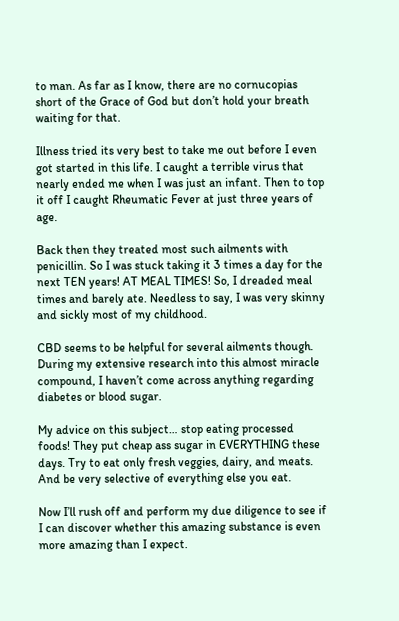to man. As far as I know, there are no cornucopias short of the Grace of God but don’t hold your breath waiting for that.

Illness tried its very best to take me out before I even got started in this life. I caught a terrible virus that nearly ended me when I was just an infant. Then to top it off I caught Rheumatic Fever at just three years of age.

Back then they treated most such ailments with penicillin. So I was stuck taking it 3 times a day for the next TEN years! AT MEAL TIMES! So, I dreaded meal times and barely ate. Needless to say, I was very skinny and sickly most of my childhood.

CBD seems to be helpful for several ailments though. During my extensive research into this almost miracle compound, I haven’t come across anything regarding diabetes or blood sugar.

My advice on this subject… stop eating processed foods! They put cheap ass sugar in EVERYTHING these days. Try to eat only fresh veggies, dairy, and meats. And be very selective of everything else you eat.

Now I’ll rush off and perform my due diligence to see if I can discover whether this amazing substance is even more amazing than I expect.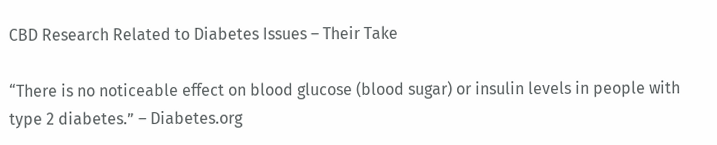CBD Research Related to Diabetes Issues – Their Take

“There is no noticeable effect on blood glucose (blood sugar) or insulin levels in people with type 2 diabetes.” – Diabetes.org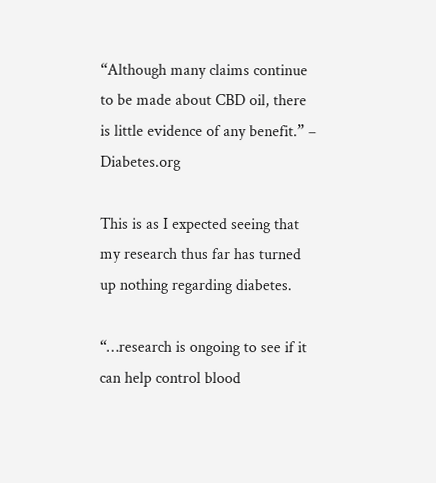“Although many claims continue to be made about CBD oil, there is little evidence of any benefit.” – Diabetes.org

This is as I expected seeing that my research thus far has turned up nothing regarding diabetes.

“…research is ongoing to see if it can help control blood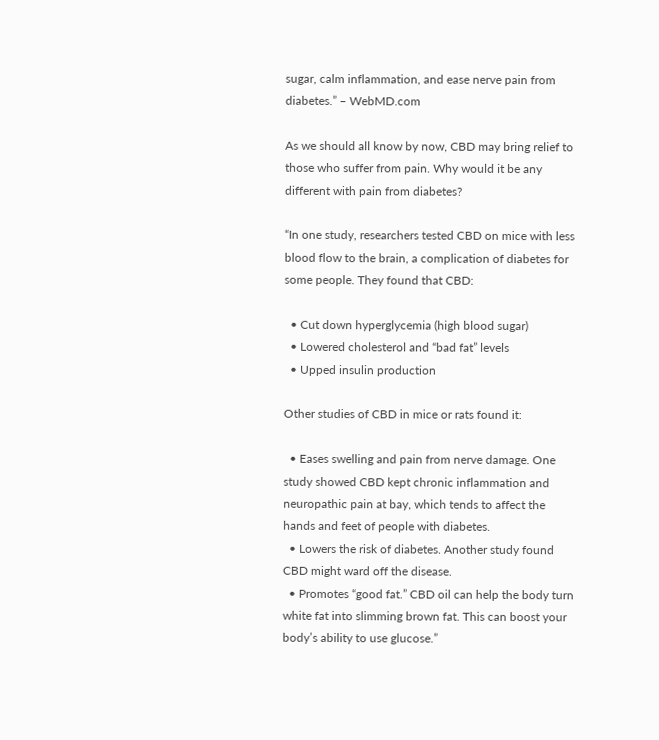sugar, calm inflammation, and ease nerve pain from diabetes.” – WebMD.com

As we should all know by now, CBD may bring relief to those who suffer from pain. Why would it be any different with pain from diabetes?

“In one study, researchers tested CBD on mice with less blood flow to the brain, a complication of diabetes for some people. They found that CBD:

  • Cut down hyperglycemia (high blood sugar)
  • Lowered cholesterol and “bad fat” levels
  • Upped insulin production

Other studies of CBD in mice or rats found it:

  • Eases swelling and pain from nerve damage. One study showed CBD kept chronic inflammation and neuropathic pain at bay, which tends to affect the hands and feet of people with diabetes.
  • Lowers the risk of diabetes. Another study found CBD might ward off the disease.
  • Promotes “good fat.” CBD oil can help the body turn white fat into slimming brown fat. This can boost your body’s ability to use glucose.”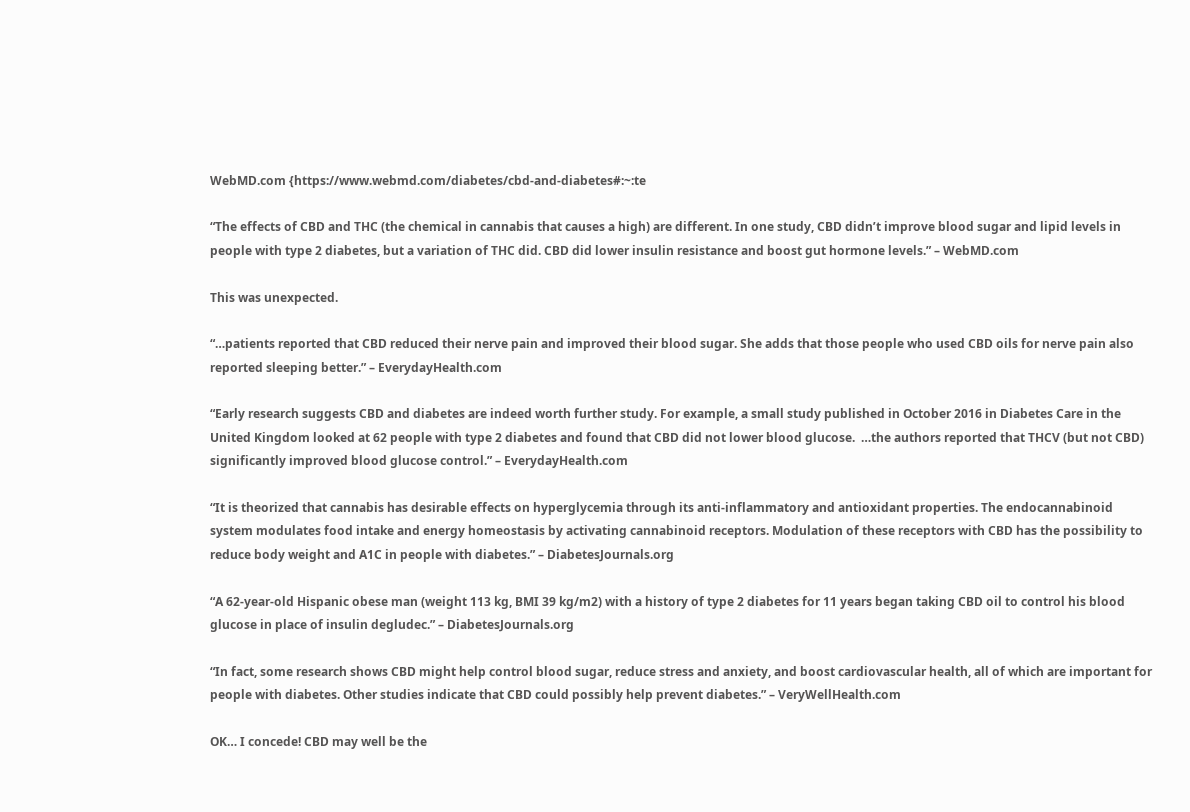WebMD.com {https://www.webmd.com/diabetes/cbd-and-diabetes#:~:te

“The effects of CBD and THC (the chemical in cannabis that causes a high) are different. In one study, CBD didn’t improve blood sugar and lipid levels in people with type 2 diabetes, but a variation of THC did. CBD did lower insulin resistance and boost gut hormone levels.” – WebMD.com

This was unexpected.

“…patients reported that CBD reduced their nerve pain and improved their blood sugar. She adds that those people who used CBD oils for nerve pain also reported sleeping better.” – EverydayHealth.com

“Early research suggests CBD and diabetes are indeed worth further study. For example, a small study published in October 2016 in Diabetes Care in the United Kingdom looked at 62 people with type 2 diabetes and found that CBD did not lower blood glucose.  …the authors reported that THCV (but not CBD) significantly improved blood glucose control.” – EverydayHealth.com

“It is theorized that cannabis has desirable effects on hyperglycemia through its anti-inflammatory and antioxidant properties. The endocannabinoid system modulates food intake and energy homeostasis by activating cannabinoid receptors. Modulation of these receptors with CBD has the possibility to reduce body weight and A1C in people with diabetes.” – DiabetesJournals.org

“A 62-year-old Hispanic obese man (weight 113 kg, BMI 39 kg/m2) with a history of type 2 diabetes for 11 years began taking CBD oil to control his blood glucose in place of insulin degludec.” – DiabetesJournals.org

“In fact, some research shows CBD might help control blood sugar, reduce stress and anxiety, and boost cardiovascular health, all of which are important for people with diabetes. Other studies indicate that CBD could possibly help prevent diabetes.” – VeryWellHealth.com

OK… I concede! CBD may well be the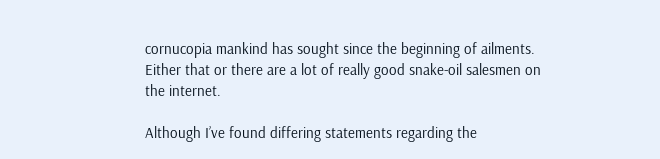cornucopia mankind has sought since the beginning of ailments. Either that or there are a lot of really good snake-oil salesmen on the internet.

Although I’ve found differing statements regarding the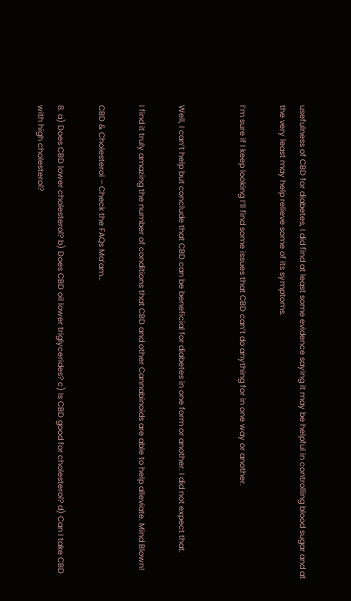usefulness of CBD for diabetes, I did find at least some evidence saying it may be helpful in controlling blood sugar and at the very least may help relieve some of its symptoms.

I’m sure if I keep looking I’ll find some issues that CBD can’t do anything for in one way or another.


Well, I can’t help but conclude that CBD can be beneficial for diabetes in one form or another. I did not expect that.

I find it truly amazing the number of conditions that CBD and other Cannabinoids are able to help alleviate. Mind Blown!

CBD & Cholesterol – Check the FAQs Ma’am…

8. a) Does CBD lower cholesterol? b) Does CBD oil lower triglycerides? c) Is CBD good for cholesterol? d) Can I take CBD with high cholesterol?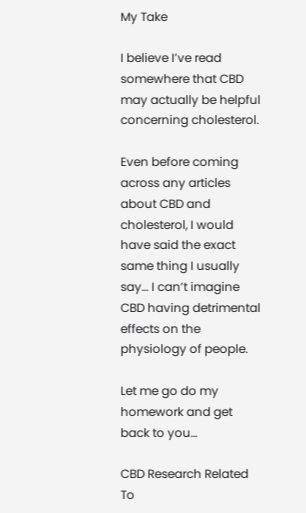My Take

I believe I’ve read somewhere that CBD may actually be helpful concerning cholesterol.

Even before coming across any articles about CBD and cholesterol, I would have said the exact same thing I usually say… I can’t imagine CBD having detrimental effects on the physiology of people.

Let me go do my homework and get back to you…

CBD Research Related To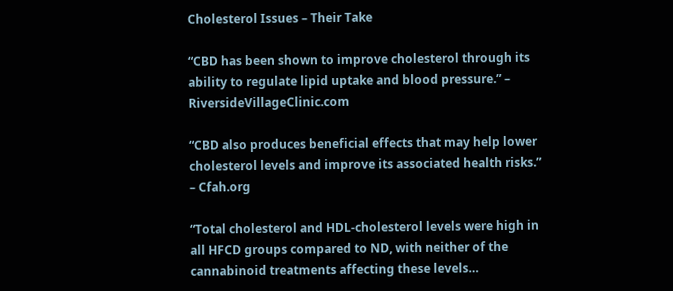Cholesterol Issues – Their Take

“CBD has been shown to improve cholesterol through its ability to regulate lipid uptake and blood pressure.” – RiversideVillageClinic.com

“CBD also produces beneficial effects that may help lower cholesterol levels and improve its associated health risks.” – Cfah.org

“Total cholesterol and HDL-cholesterol levels were high in all HFCD groups compared to ND, with neither of the cannabinoid treatments affecting these levels…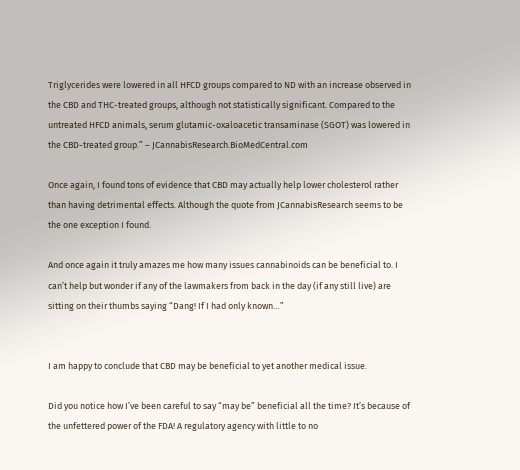Triglycerides were lowered in all HFCD groups compared to ND with an increase observed in the CBD and THC-treated groups, although not statistically significant. Compared to the untreated HFCD animals, serum glutamic-oxaloacetic transaminase (SGOT) was lowered in the CBD-treated group.” – JCannabisResearch.BioMedCentral.com

Once again, I found tons of evidence that CBD may actually help lower cholesterol rather than having detrimental effects. Although the quote from JCannabisResearch seems to be the one exception I found.

And once again it truly amazes me how many issues cannabinoids can be beneficial to. I can’t help but wonder if any of the lawmakers from back in the day (if any still live) are sitting on their thumbs saying “Dang! If I had only known…”


I am happy to conclude that CBD may be beneficial to yet another medical issue.

Did you notice how I’ve been careful to say “may be” beneficial all the time? It’s because of the unfettered power of the FDA! A regulatory agency with little to no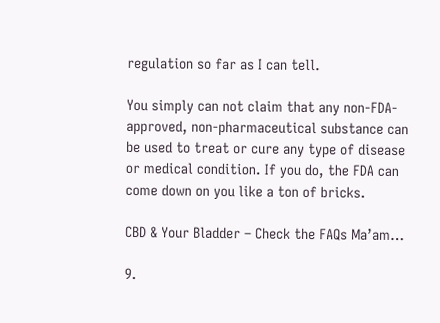regulation so far as I can tell.

You simply can not claim that any non-FDA-approved, non-pharmaceutical substance can be used to treat or cure any type of disease or medical condition. If you do, the FDA can come down on you like a ton of bricks.

CBD & Your Bladder – Check the FAQs Ma’am…

9.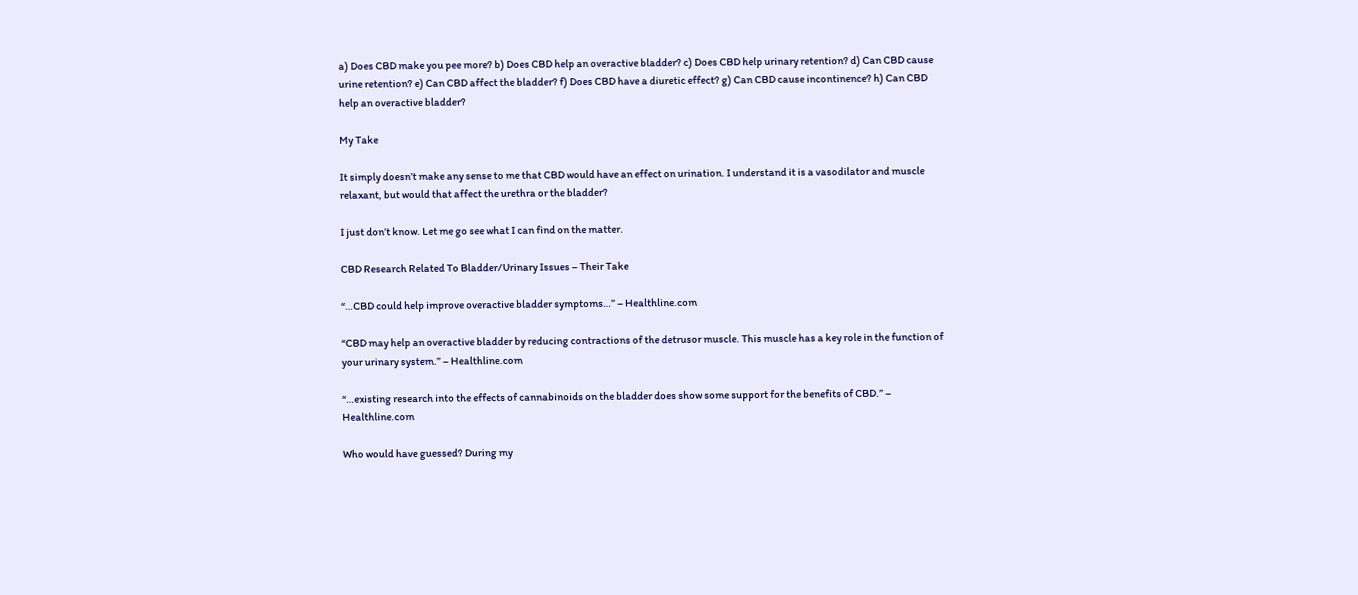a) Does CBD make you pee more? b) Does CBD help an overactive bladder? c) Does CBD help urinary retention? d) Can CBD cause urine retention? e) Can CBD affect the bladder? f) Does CBD have a diuretic effect? g) Can CBD cause incontinence? h) Can CBD help an overactive bladder?

My Take

It simply doesn’t make any sense to me that CBD would have an effect on urination. I understand it is a vasodilator and muscle relaxant, but would that affect the urethra or the bladder?

I just don’t know. Let me go see what I can find on the matter.

CBD Research Related To Bladder/Urinary Issues – Their Take

“…CBD could help improve overactive bladder symptoms…” – Healthline.com

“CBD may help an overactive bladder by reducing contractions of the detrusor muscle. This muscle has a key role in the function of your urinary system.” – Healthline.com

“…existing research into the effects of cannabinoids on the bladder does show some support for the benefits of CBD.” – Healthline.com

Who would have guessed? During my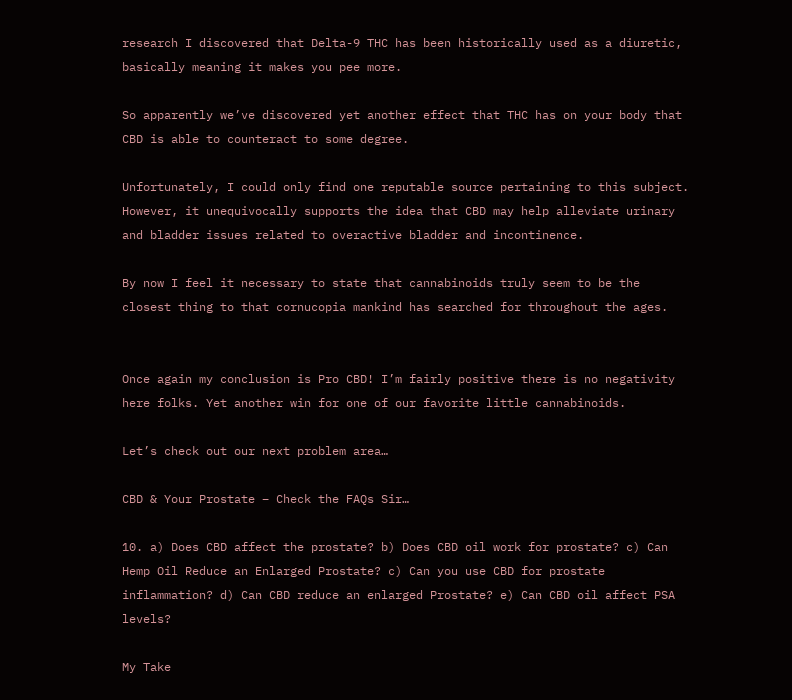research I discovered that Delta-9 THC has been historically used as a diuretic, basically meaning it makes you pee more.

So apparently we’ve discovered yet another effect that THC has on your body that CBD is able to counteract to some degree.

Unfortunately, I could only find one reputable source pertaining to this subject. However, it unequivocally supports the idea that CBD may help alleviate urinary and bladder issues related to overactive bladder and incontinence.

By now I feel it necessary to state that cannabinoids truly seem to be the closest thing to that cornucopia mankind has searched for throughout the ages.


Once again my conclusion is Pro CBD! I’m fairly positive there is no negativity here folks. Yet another win for one of our favorite little cannabinoids.

Let’s check out our next problem area…

CBD & Your Prostate – Check the FAQs Sir…

10. a) Does CBD affect the prostate? b) Does CBD oil work for prostate? c) Can Hemp Oil Reduce an Enlarged Prostate? c) Can you use CBD for prostate inflammation? d) Can CBD reduce an enlarged Prostate? e) Can CBD oil affect PSA levels?

My Take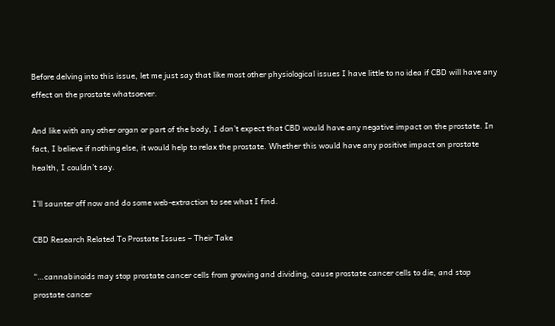Before delving into this issue, let me just say that like most other physiological issues I have little to no idea if CBD will have any effect on the prostate whatsoever.

And like with any other organ or part of the body, I don’t expect that CBD would have any negative impact on the prostate. In fact, I believe if nothing else, it would help to relax the prostate. Whether this would have any positive impact on prostate health, I couldn’t say.

I’ll saunter off now and do some web-extraction to see what I find.

CBD Research Related To Prostate Issues – Their Take

“…cannabinoids may stop prostate cancer cells from growing and dividing, cause prostate cancer cells to die, and stop prostate cancer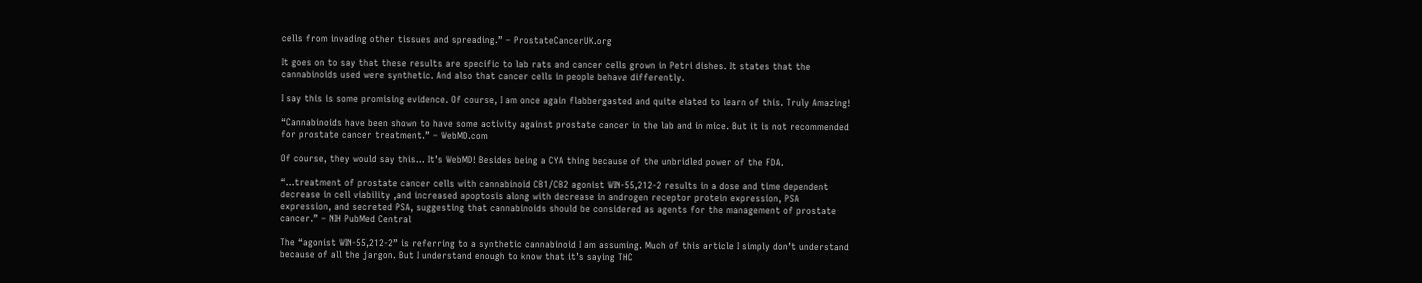cells from invading other tissues and spreading.” – ProstateCancerUK.org

It goes on to say that these results are specific to lab rats and cancer cells grown in Petri dishes. It states that the cannabinoids used were synthetic. And also that cancer cells in people behave differently.

I say this is some promising evidence. Of course, I am once again flabbergasted and quite elated to learn of this. Truly Amazing!

“Cannabinoids have been shown to have some activity against prostate cancer in the lab and in mice. But it is not recommended for prostate cancer treatment.” – WebMD.com

Of course, they would say this… It’s WebMD! Besides being a CYA thing because of the unbridled power of the FDA.

“…treatment of prostate cancer cells with cannabinoid CB1/CB2 agonist WIN-55,212-2 results in a dose and time dependent decrease in cell viability ,and increased apoptosis along with decrease in androgen receptor protein expression, PSA expression, and secreted PSA, suggesting that cannabinoids should be considered as agents for the management of prostate cancer.” – NIH PubMed Central

The “agonist WIN-55,212-2” is referring to a synthetic cannabinoid I am assuming. Much of this article I simply don’t understand because of all the jargon. But I understand enough to know that it’s saying THC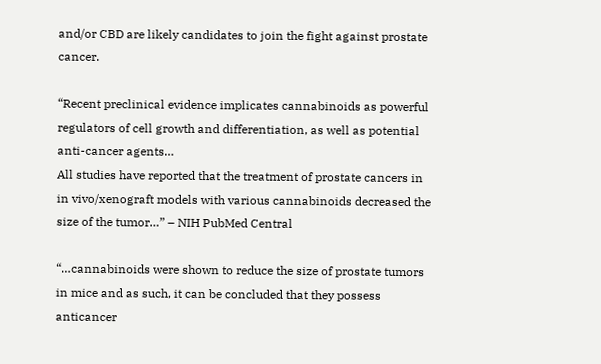and/or CBD are likely candidates to join the fight against prostate cancer.

“Recent preclinical evidence implicates cannabinoids as powerful regulators of cell growth and differentiation, as well as potential anti-cancer agents…
All studies have reported that the treatment of prostate cancers in in vivo/xenograft models with various cannabinoids decreased the size of the tumor…” – NIH PubMed Central

“…cannabinoids were shown to reduce the size of prostate tumors in mice and as such, it can be concluded that they possess anticancer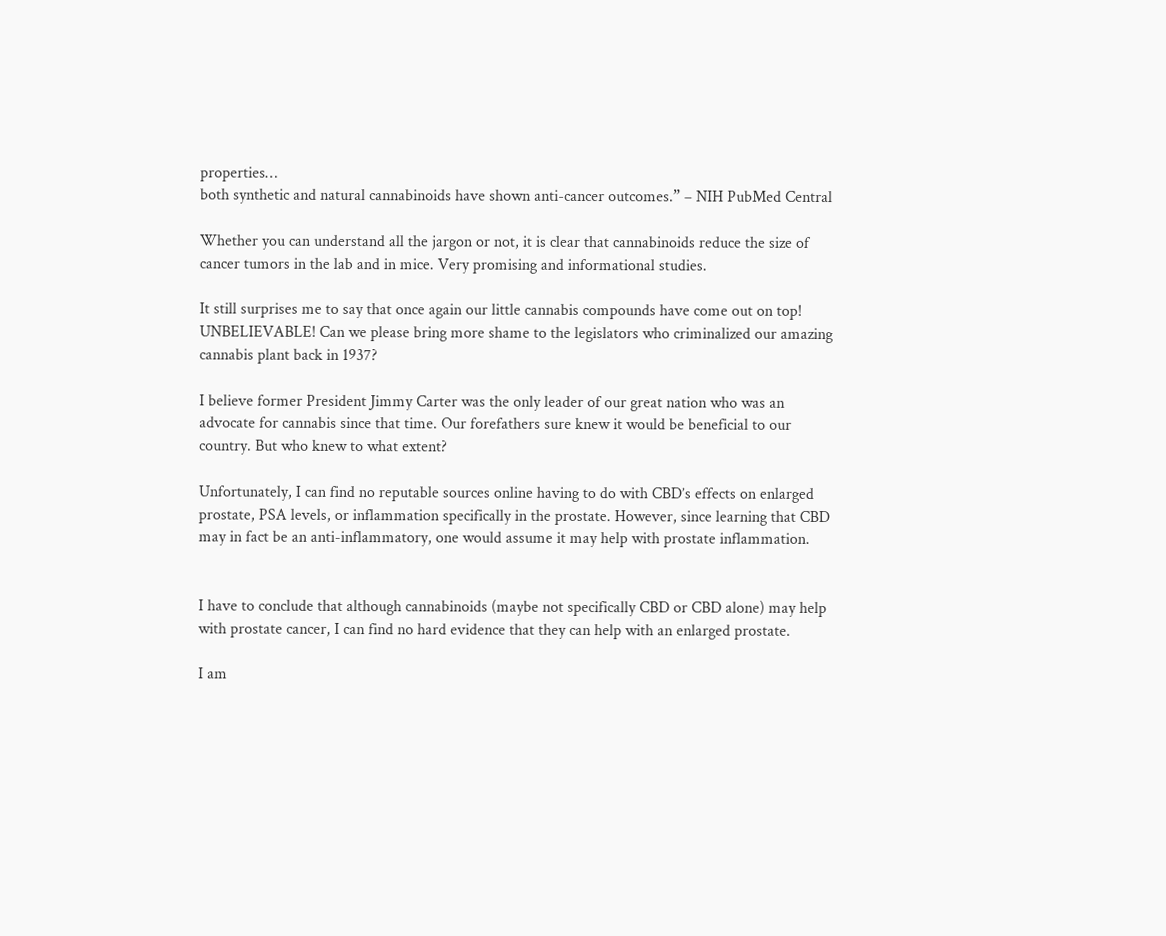properties…
both synthetic and natural cannabinoids have shown anti-cancer outcomes.” – NIH PubMed Central

Whether you can understand all the jargon or not, it is clear that cannabinoids reduce the size of cancer tumors in the lab and in mice. Very promising and informational studies.

It still surprises me to say that once again our little cannabis compounds have come out on top! UNBELIEVABLE! Can we please bring more shame to the legislators who criminalized our amazing cannabis plant back in 1937?

I believe former President Jimmy Carter was the only leader of our great nation who was an advocate for cannabis since that time. Our forefathers sure knew it would be beneficial to our country. But who knew to what extent?

Unfortunately, I can find no reputable sources online having to do with CBD’s effects on enlarged prostate, PSA levels, or inflammation specifically in the prostate. However, since learning that CBD may in fact be an anti-inflammatory, one would assume it may help with prostate inflammation.


I have to conclude that although cannabinoids (maybe not specifically CBD or CBD alone) may help with prostate cancer, I can find no hard evidence that they can help with an enlarged prostate.

I am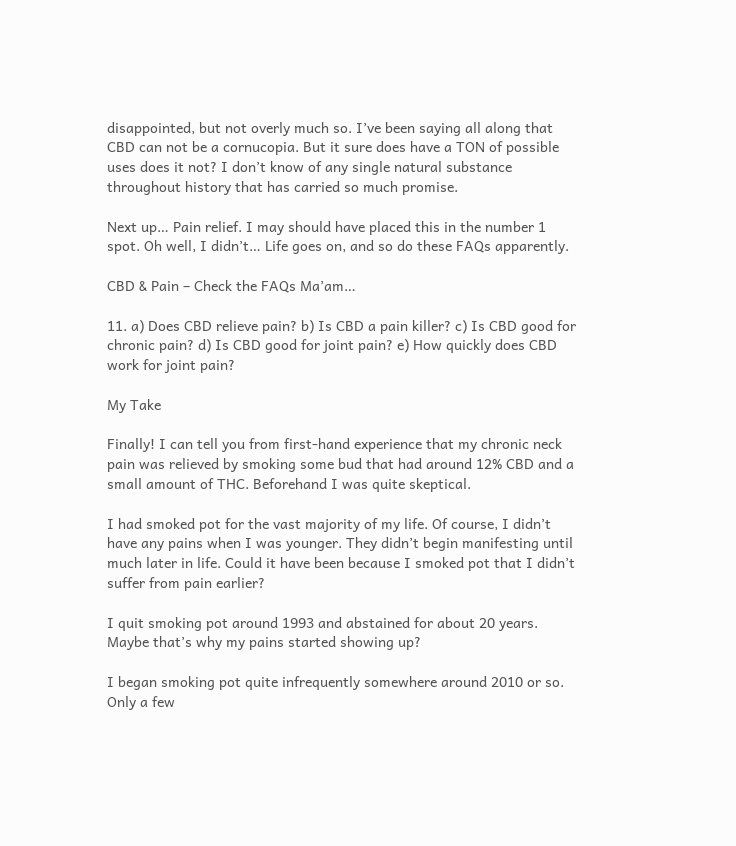disappointed, but not overly much so. I’ve been saying all along that CBD can not be a cornucopia. But it sure does have a TON of possible uses does it not? I don’t know of any single natural substance throughout history that has carried so much promise.

Next up… Pain relief. I may should have placed this in the number 1 spot. Oh well, I didn’t… Life goes on, and so do these FAQs apparently.

CBD & Pain – Check the FAQs Ma’am…

11. a) Does CBD relieve pain? b) Is CBD a pain killer? c) Is CBD good for chronic pain? d) Is CBD good for joint pain? e) How quickly does CBD work for joint pain?

My Take

Finally! I can tell you from first-hand experience that my chronic neck pain was relieved by smoking some bud that had around 12% CBD and a small amount of THC. Beforehand I was quite skeptical.

I had smoked pot for the vast majority of my life. Of course, I didn’t have any pains when I was younger. They didn’t begin manifesting until much later in life. Could it have been because I smoked pot that I didn’t suffer from pain earlier?

I quit smoking pot around 1993 and abstained for about 20 years. Maybe that’s why my pains started showing up?

I began smoking pot quite infrequently somewhere around 2010 or so. Only a few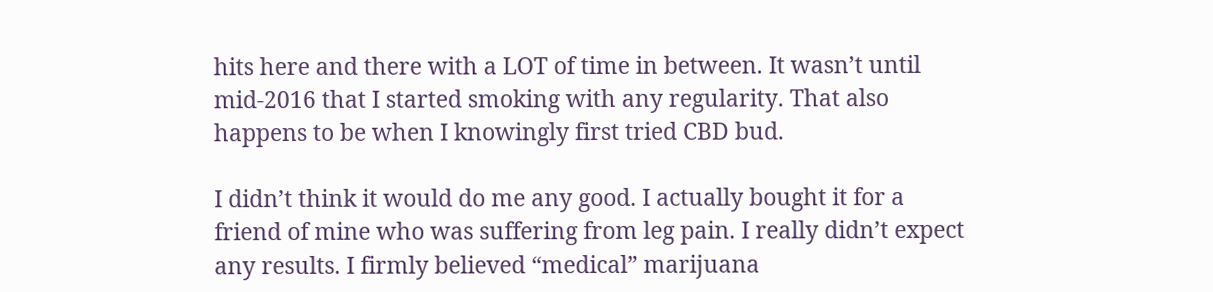hits here and there with a LOT of time in between. It wasn’t until mid-2016 that I started smoking with any regularity. That also happens to be when I knowingly first tried CBD bud.

I didn’t think it would do me any good. I actually bought it for a friend of mine who was suffering from leg pain. I really didn’t expect any results. I firmly believed “medical” marijuana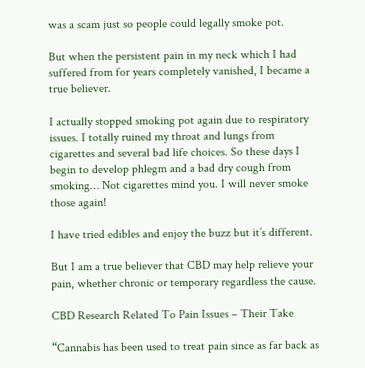was a scam just so people could legally smoke pot.

But when the persistent pain in my neck which I had suffered from for years completely vanished, I became a true believer.

I actually stopped smoking pot again due to respiratory issues. I totally ruined my throat and lungs from cigarettes and several bad life choices. So these days I begin to develop phlegm and a bad dry cough from smoking… Not cigarettes mind you. I will never smoke those again!

I have tried edibles and enjoy the buzz but it’s different.

But I am a true believer that CBD may help relieve your pain, whether chronic or temporary regardless the cause.

CBD Research Related To Pain Issues – Their Take

“Cannabis has been used to treat pain since as far back as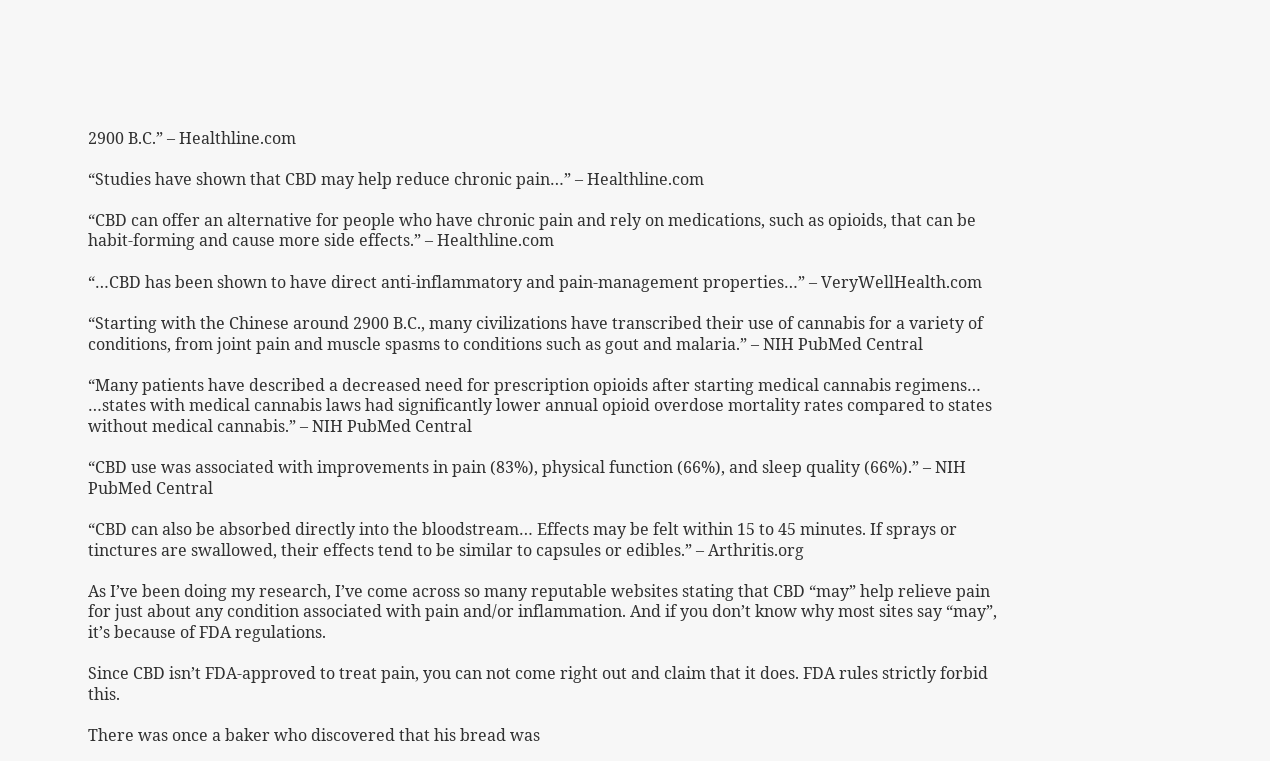2900 B.C.” – Healthline.com

“Studies have shown that CBD may help reduce chronic pain…” – Healthline.com

“CBD can offer an alternative for people who have chronic pain and rely on medications, such as opioids, that can be habit-forming and cause more side effects.” – Healthline.com

“…CBD has been shown to have direct anti-inflammatory and pain-management properties…” – VeryWellHealth.com

“Starting with the Chinese around 2900 B.C., many civilizations have transcribed their use of cannabis for a variety of conditions, from joint pain and muscle spasms to conditions such as gout and malaria.” – NIH PubMed Central

“Many patients have described a decreased need for prescription opioids after starting medical cannabis regimens…
…states with medical cannabis laws had significantly lower annual opioid overdose mortality rates compared to states without medical cannabis.” – NIH PubMed Central

“CBD use was associated with improvements in pain (83%), physical function (66%), and sleep quality (66%).” – NIH PubMed Central

“CBD can also be absorbed directly into the bloodstream… Effects may be felt within 15 to 45 minutes. If sprays or tinctures are swallowed, their effects tend to be similar to capsules or edibles.” – Arthritis.org

As I’ve been doing my research, I’ve come across so many reputable websites stating that CBD “may” help relieve pain for just about any condition associated with pain and/or inflammation. And if you don’t know why most sites say “may”, it’s because of FDA regulations.

Since CBD isn’t FDA-approved to treat pain, you can not come right out and claim that it does. FDA rules strictly forbid this.

There was once a baker who discovered that his bread was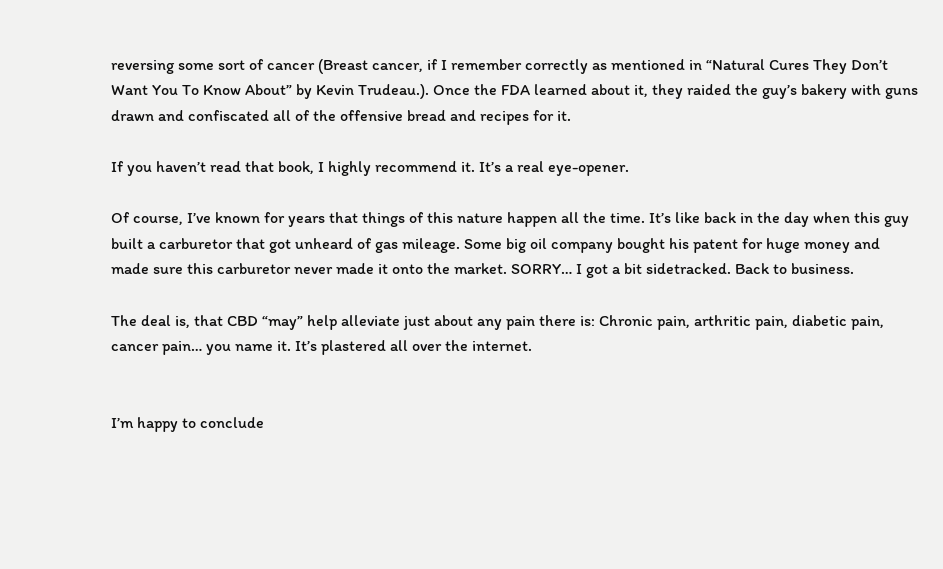reversing some sort of cancer (Breast cancer, if I remember correctly as mentioned in “Natural Cures They Don’t Want You To Know About” by Kevin Trudeau.). Once the FDA learned about it, they raided the guy’s bakery with guns drawn and confiscated all of the offensive bread and recipes for it.

If you haven’t read that book, I highly recommend it. It’s a real eye-opener.

Of course, I’ve known for years that things of this nature happen all the time. It’s like back in the day when this guy built a carburetor that got unheard of gas mileage. Some big oil company bought his patent for huge money and made sure this carburetor never made it onto the market. SORRY… I got a bit sidetracked. Back to business.

The deal is, that CBD “may” help alleviate just about any pain there is: Chronic pain, arthritic pain, diabetic pain, cancer pain… you name it. It’s plastered all over the internet.


I’m happy to conclude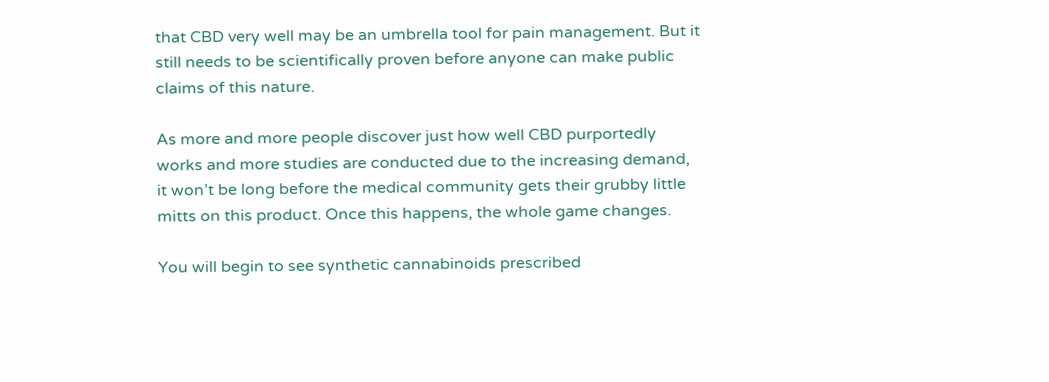that CBD very well may be an umbrella tool for pain management. But it still needs to be scientifically proven before anyone can make public claims of this nature.

As more and more people discover just how well CBD purportedly works and more studies are conducted due to the increasing demand, it won’t be long before the medical community gets their grubby little mitts on this product. Once this happens, the whole game changes.

You will begin to see synthetic cannabinoids prescribed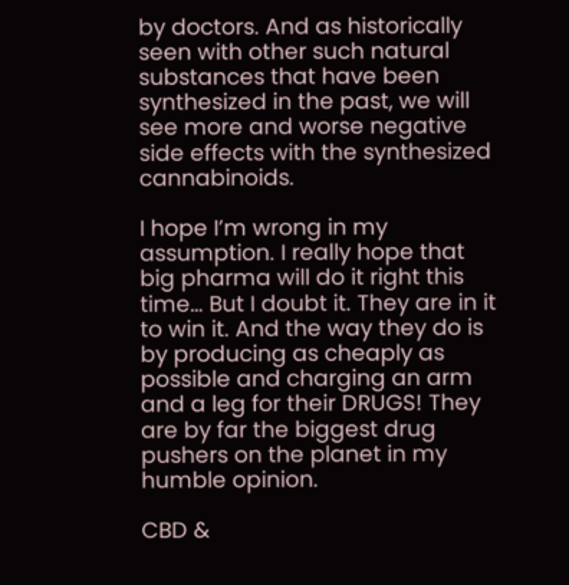by doctors. And as historically seen with other such natural substances that have been synthesized in the past, we will see more and worse negative side effects with the synthesized cannabinoids.

I hope I’m wrong in my assumption. I really hope that big pharma will do it right this time… But I doubt it. They are in it to win it. And the way they do is by producing as cheaply as possible and charging an arm and a leg for their DRUGS! They are by far the biggest drug pushers on the planet in my humble opinion.

CBD &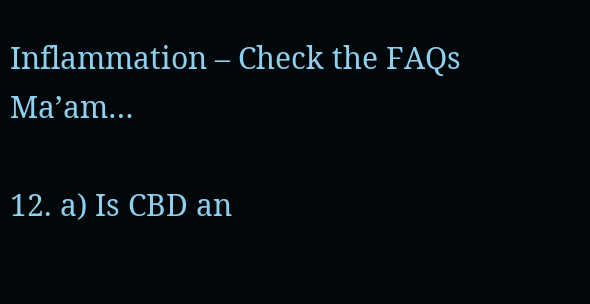Inflammation – Check the FAQs Ma’am…

12. a) Is CBD an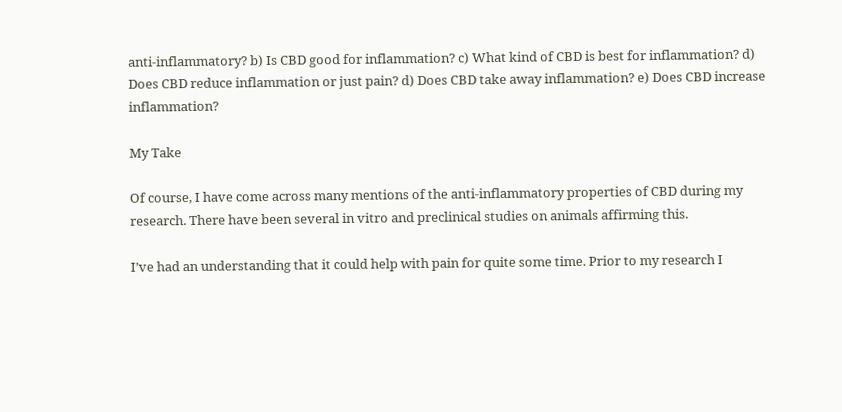anti-inflammatory? b) Is CBD good for inflammation? c) What kind of CBD is best for inflammation? d) Does CBD reduce inflammation or just pain? d) Does CBD take away inflammation? e) Does CBD increase inflammation?

My Take

Of course, I have come across many mentions of the anti-inflammatory properties of CBD during my research. There have been several in vitro and preclinical studies on animals affirming this.

I’ve had an understanding that it could help with pain for quite some time. Prior to my research I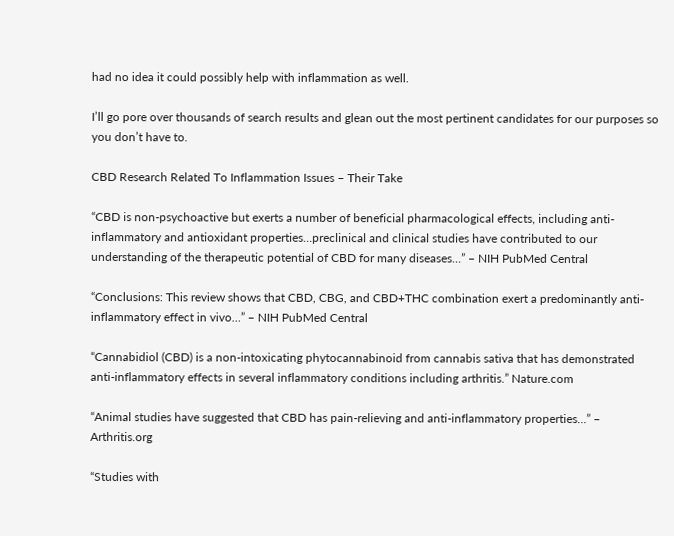had no idea it could possibly help with inflammation as well.

I’ll go pore over thousands of search results and glean out the most pertinent candidates for our purposes so you don’t have to.

CBD Research Related To Inflammation Issues – Their Take

“CBD is non-psychoactive but exerts a number of beneficial pharmacological effects, including anti-inflammatory and antioxidant properties…preclinical and clinical studies have contributed to our understanding of the therapeutic potential of CBD for many diseases…” – NIH PubMed Central

“Conclusions: This review shows that CBD, CBG, and CBD+THC combination exert a predominantly anti-inflammatory effect in vivo…” – NIH PubMed Central

“Cannabidiol (CBD) is a non-intoxicating phytocannabinoid from cannabis sativa that has demonstrated anti-inflammatory effects in several inflammatory conditions including arthritis.” Nature.com

“Animal studies have suggested that CBD has pain-relieving and anti-inflammatory properties…” – Arthritis.org

“Studies with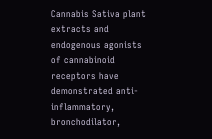Cannabis Sativa plant extracts and endogenous agonists of cannabinoid receptors have demonstrated anti-inflammatory, bronchodilator,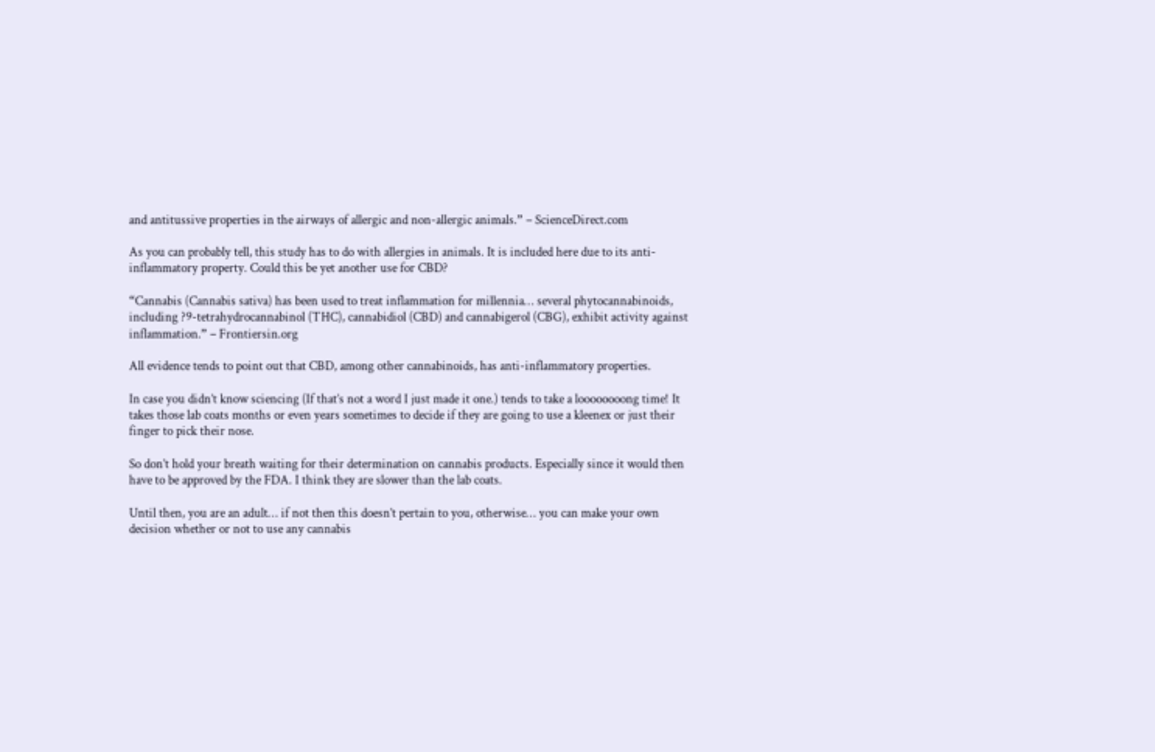and antitussive properties in the airways of allergic and non-allergic animals.” – ScienceDirect.com

As you can probably tell, this study has to do with allergies in animals. It is included here due to its anti-inflammatory property. Could this be yet another use for CBD?

“Cannabis (Cannabis sativa) has been used to treat inflammation for millennia… several phytocannabinoids, including ?9-tetrahydrocannabinol (THC), cannabidiol (CBD) and cannabigerol (CBG), exhibit activity against inflammation.” – Frontiersin.org

All evidence tends to point out that CBD, among other cannabinoids, has anti-inflammatory properties.

In case you didn’t know sciencing (If that’s not a word I just made it one.) tends to take a loooooooong time! It takes those lab coats months or even years sometimes to decide if they are going to use a kleenex or just their finger to pick their nose.

So don’t hold your breath waiting for their determination on cannabis products. Especially since it would then have to be approved by the FDA. I think they are slower than the lab coats.

Until then, you are an adult… if not then this doesn’t pertain to you, otherwise… you can make your own decision whether or not to use any cannabis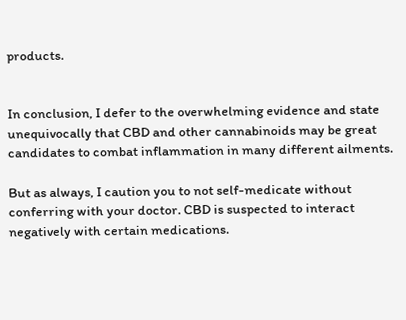products.


In conclusion, I defer to the overwhelming evidence and state unequivocally that CBD and other cannabinoids may be great candidates to combat inflammation in many different ailments.

But as always, I caution you to not self-medicate without conferring with your doctor. CBD is suspected to interact negatively with certain medications.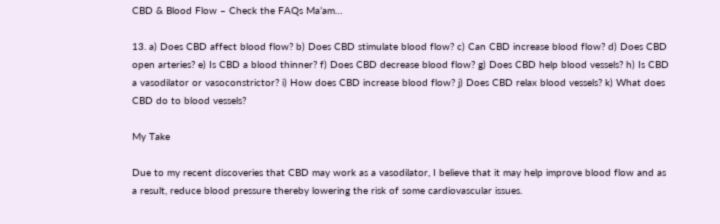CBD & Blood Flow – Check the FAQs Ma’am…

13. a) Does CBD affect blood flow? b) Does CBD stimulate blood flow? c) Can CBD increase blood flow? d) Does CBD open arteries? e) Is CBD a blood thinner? f) Does CBD decrease blood flow? g) Does CBD help blood vessels? h) Is CBD a vasodilator or vasoconstrictor? i) How does CBD increase blood flow? j) Does CBD relax blood vessels? k) What does CBD do to blood vessels?

My Take

Due to my recent discoveries that CBD may work as a vasodilator, I believe that it may help improve blood flow and as a result, reduce blood pressure thereby lowering the risk of some cardiovascular issues.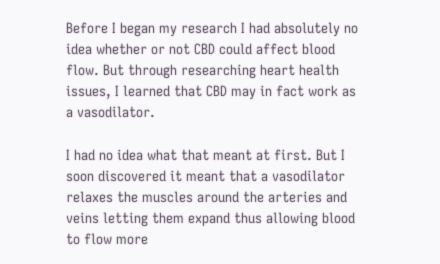Before I began my research I had absolutely no idea whether or not CBD could affect blood flow. But through researching heart health issues, I learned that CBD may in fact work as a vasodilator.

I had no idea what that meant at first. But I soon discovered it meant that a vasodilator relaxes the muscles around the arteries and veins letting them expand thus allowing blood to flow more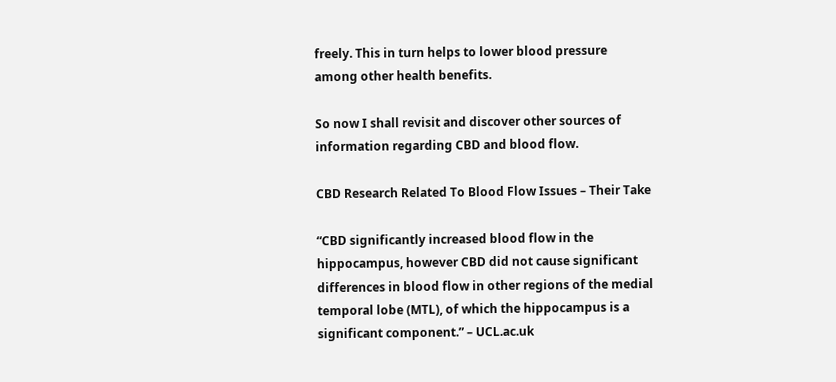freely. This in turn helps to lower blood pressure among other health benefits.

So now I shall revisit and discover other sources of information regarding CBD and blood flow.

CBD Research Related To Blood Flow Issues – Their Take

“CBD significantly increased blood flow in the hippocampus, however CBD did not cause significant differences in blood flow in other regions of the medial temporal lobe (MTL), of which the hippocampus is a significant component.” – UCL.ac.uk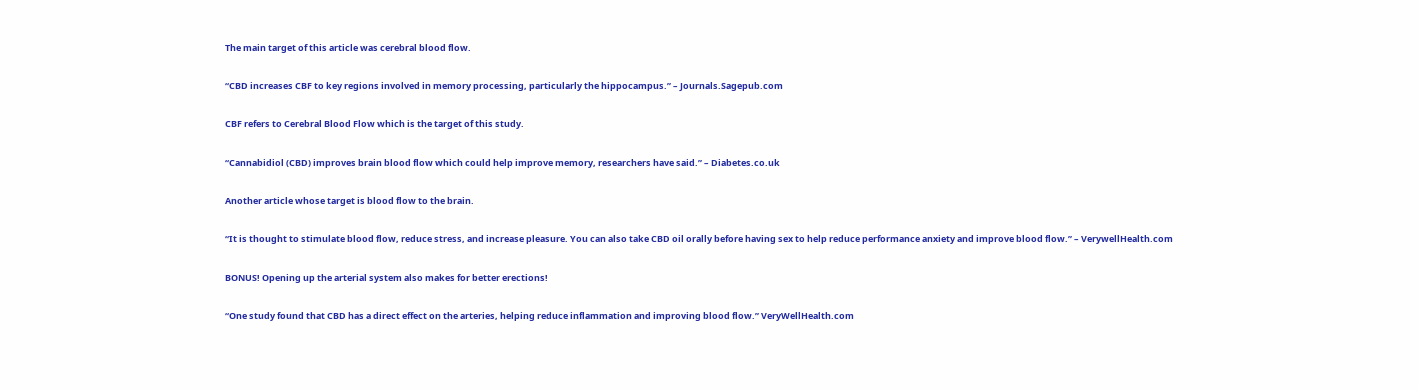The main target of this article was cerebral blood flow.

“CBD increases CBF to key regions involved in memory processing, particularly the hippocampus.” – Journals.Sagepub.com

CBF refers to Cerebral Blood Flow which is the target of this study.

“Cannabidiol (CBD) improves brain blood flow which could help improve memory, researchers have said.” – Diabetes.co.uk

Another article whose target is blood flow to the brain.

“It is thought to stimulate blood flow, reduce stress, and increase pleasure. You can also take CBD oil orally before having sex to help reduce performance anxiety and improve blood flow.” – VerywellHealth.com

BONUS! Opening up the arterial system also makes for better erections!

“One study found that CBD has a direct effect on the arteries, helping reduce inflammation and improving blood flow.” VeryWellHealth.com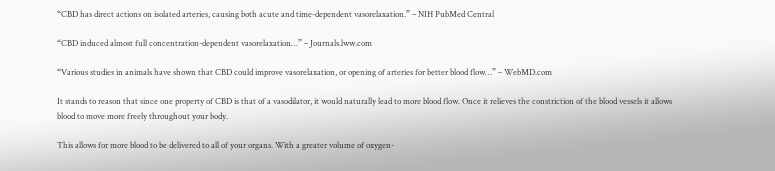“CBD has direct actions on isolated arteries, causing both acute and time-dependent vasorelaxation.” – NIH PubMed Central

“CBD induced almost full concentration-dependent vasorelaxation…” – Journals.lww.com

“Various studies in animals have shown that CBD could improve vasorelaxation, or opening of arteries for better blood flow…” – WebMD.com

It stands to reason that since one property of CBD is that of a vasodilator, it would naturally lead to more blood flow. Once it relieves the constriction of the blood vessels it allows blood to move more freely throughout your body.

This allows for more blood to be delivered to all of your organs. With a greater volume of oxygen-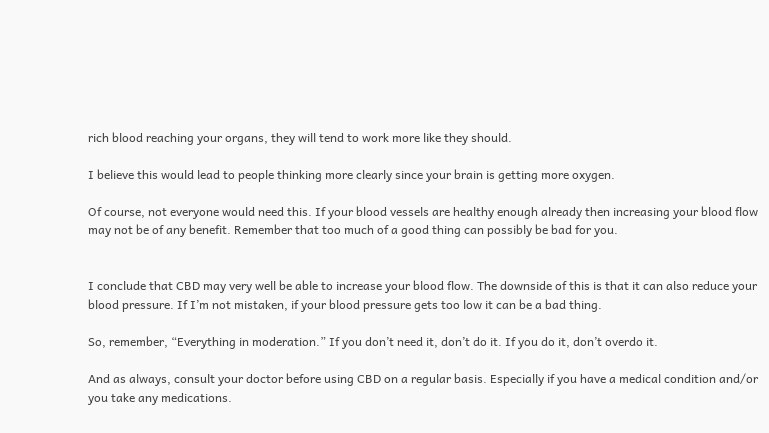rich blood reaching your organs, they will tend to work more like they should.

I believe this would lead to people thinking more clearly since your brain is getting more oxygen.

Of course, not everyone would need this. If your blood vessels are healthy enough already then increasing your blood flow may not be of any benefit. Remember that too much of a good thing can possibly be bad for you.


I conclude that CBD may very well be able to increase your blood flow. The downside of this is that it can also reduce your blood pressure. If I’m not mistaken, if your blood pressure gets too low it can be a bad thing.

So, remember, “Everything in moderation.” If you don’t need it, don’t do it. If you do it, don’t overdo it.

And as always, consult your doctor before using CBD on a regular basis. Especially if you have a medical condition and/or you take any medications.